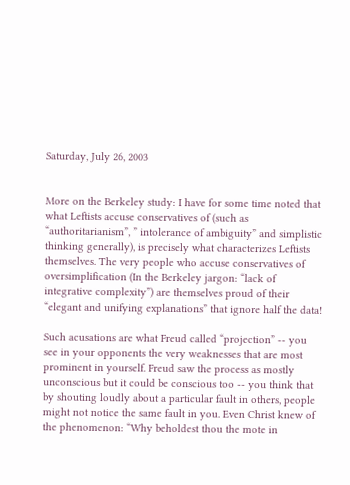Saturday, July 26, 2003


More on the Berkeley study: I have for some time noted that what Leftists accuse conservatives of (such as “authoritarianism”, ” intolerance of ambiguity” and simplistic thinking generally), is precisely what characterizes Leftists themselves. The very people who accuse conservatives of oversimplification (In the Berkeley jargon: “lack of integrative complexity”) are themselves proud of their “elegant and unifying explanations” that ignore half the data!

Such acusations are what Freud called “projection” -- you see in your opponents the very weaknesses that are most prominent in yourself. Freud saw the process as mostly unconscious but it could be conscious too -- you think that by shouting loudly about a particular fault in others, people might not notice the same fault in you. Even Christ knew of the phenomenon: “Why beholdest thou the mote in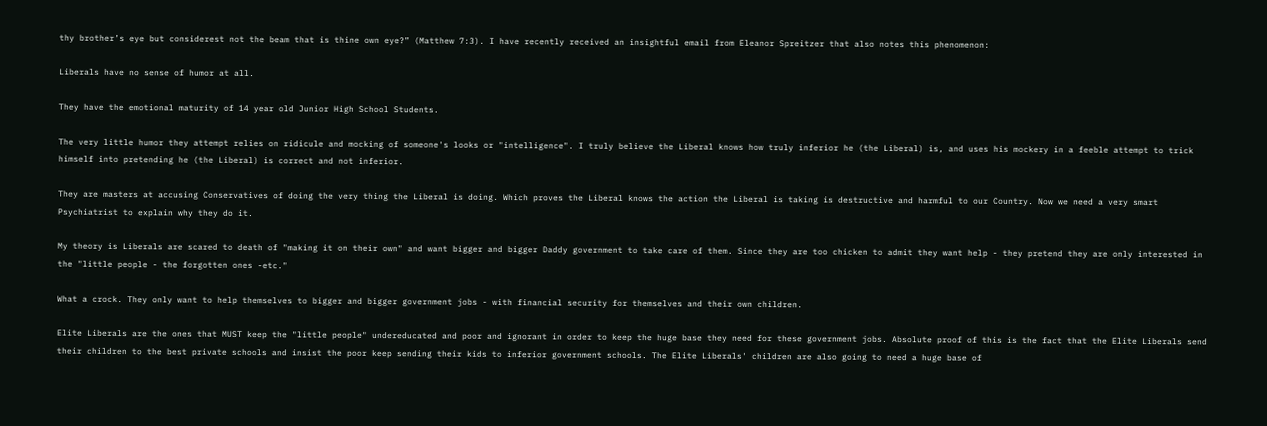thy brother’s eye but considerest not the beam that is thine own eye?” (Matthew 7:3). I have recently received an insightful email from Eleanor Spreitzer that also notes this phenomenon:

Liberals have no sense of humor at all.

They have the emotional maturity of 14 year old Junior High School Students.

The very little humor they attempt relies on ridicule and mocking of someone's looks or "intelligence". I truly believe the Liberal knows how truly inferior he (the Liberal) is, and uses his mockery in a feeble attempt to trick himself into pretending he (the Liberal) is correct and not inferior.

They are masters at accusing Conservatives of doing the very thing the Liberal is doing. Which proves the Liberal knows the action the Liberal is taking is destructive and harmful to our Country. Now we need a very smart Psychiatrist to explain why they do it.

My theory is Liberals are scared to death of "making it on their own" and want bigger and bigger Daddy government to take care of them. Since they are too chicken to admit they want help - they pretend they are only interested in the "little people - the forgotten ones -etc."

What a crock. They only want to help themselves to bigger and bigger government jobs - with financial security for themselves and their own children.

Elite Liberals are the ones that MUST keep the "little people" undereducated and poor and ignorant in order to keep the huge base they need for these government jobs. Absolute proof of this is the fact that the Elite Liberals send their children to the best private schools and insist the poor keep sending their kids to inferior government schools. The Elite Liberals' children are also going to need a huge base of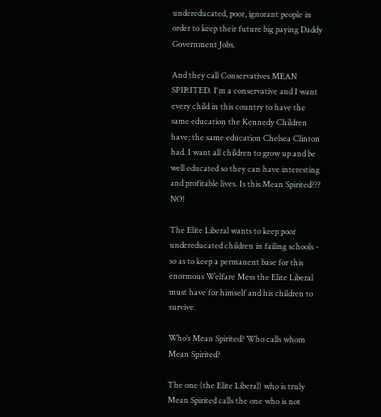undereducated, poor, ignorant people in order to keep their future big paying Daddy Government Jobs.

And they call Conservatives MEAN SPIRITED. I'm a conservative and I want every child in this country to have the same education the Kennedy Children have; the same education Chelsea Clinton had. I want all children to grow up and be well educated so they can have interesting and profitable lives. Is this Mean Spirited??? NO!

The Elite Liberal wants to keep poor undereducated children in failing schools - so as to keep a permanent base for this enormous Welfare Mess the Elite Liberal must have for himself and his children to survive.

Who’s Mean Spirited? Who calls whom Mean Spirited?

The one (the Elite Liberal) who is truly Mean Spirited calls the one who is not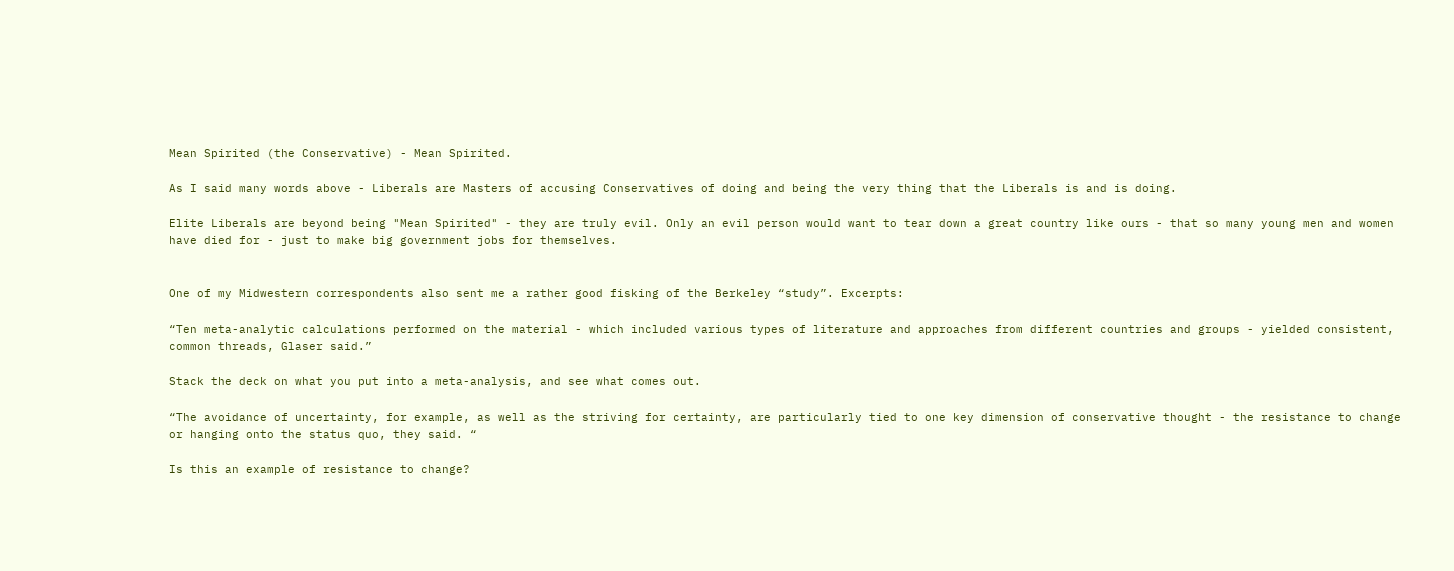Mean Spirited (the Conservative) - Mean Spirited.

As I said many words above - Liberals are Masters of accusing Conservatives of doing and being the very thing that the Liberals is and is doing.

Elite Liberals are beyond being "Mean Spirited" - they are truly evil. Only an evil person would want to tear down a great country like ours - that so many young men and women have died for - just to make big government jobs for themselves.


One of my Midwestern correspondents also sent me a rather good fisking of the Berkeley “study”. Excerpts:

“Ten meta-analytic calculations performed on the material - which included various types of literature and approaches from different countries and groups - yielded consistent, common threads, Glaser said.”

Stack the deck on what you put into a meta-analysis, and see what comes out.

“The avoidance of uncertainty, for example, as well as the striving for certainty, are particularly tied to one key dimension of conservative thought - the resistance to change or hanging onto the status quo, they said. “

Is this an example of resistance to change?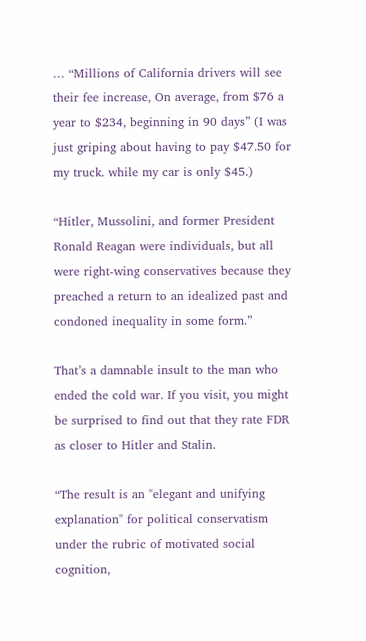… “Millions of California drivers will see their fee increase, On average, from $76 a year to $234, beginning in 90 days” (I was just griping about having to pay $47.50 for my truck. while my car is only $45.)

“Hitler, Mussolini, and former President Ronald Reagan were individuals, but all were right-wing conservatives because they preached a return to an idealized past and condoned inequality in some form.”

That’s a damnable insult to the man who ended the cold war. If you visit, you might be surprised to find out that they rate FDR as closer to Hitler and Stalin.

“The result is an "elegant and unifying explanation" for political conservatism under the rubric of motivated social cognition,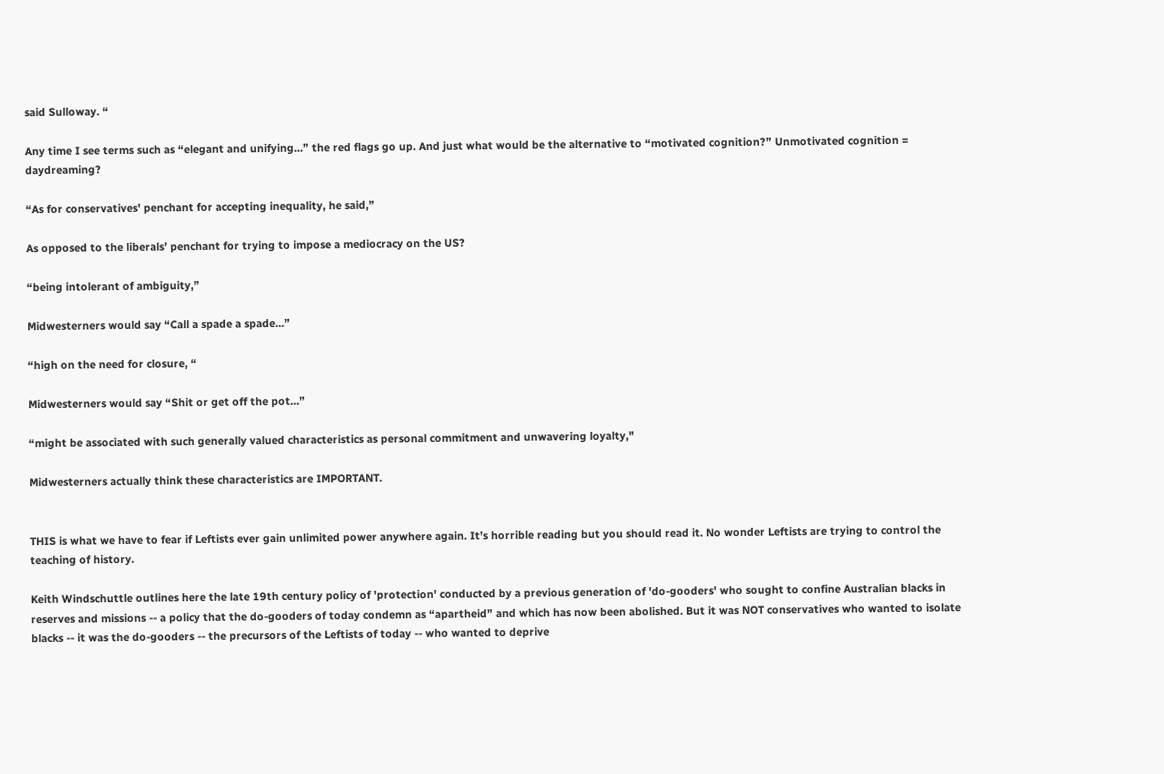said Sulloway. “

Any time I see terms such as “elegant and unifying…” the red flags go up. And just what would be the alternative to “motivated cognition?” Unmotivated cognition = daydreaming?

“As for conservatives' penchant for accepting inequality, he said,”

As opposed to the liberals’ penchant for trying to impose a mediocracy on the US?

“being intolerant of ambiguity,”

Midwesterners would say “Call a spade a spade…”

“high on the need for closure, “

Midwesterners would say “Shit or get off the pot…”

“might be associated with such generally valued characteristics as personal commitment and unwavering loyalty,"

Midwesterners actually think these characteristics are IMPORTANT.


THIS is what we have to fear if Leftists ever gain unlimited power anywhere again. It’s horrible reading but you should read it. No wonder Leftists are trying to control the teaching of history.

Keith Windschuttle outlines here the late 19th century policy of 'protection' conducted by a previous generation of 'do-gooders' who sought to confine Australian blacks in reserves and missions -- a policy that the do-gooders of today condemn as “apartheid” and which has now been abolished. But it was NOT conservatives who wanted to isolate blacks -- it was the do-gooders -- the precursors of the Leftists of today -- who wanted to deprive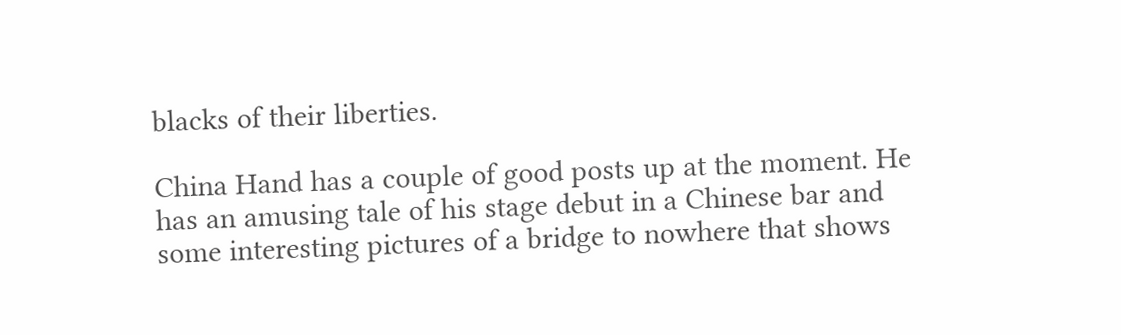blacks of their liberties.

China Hand has a couple of good posts up at the moment. He has an amusing tale of his stage debut in a Chinese bar and some interesting pictures of a bridge to nowhere that shows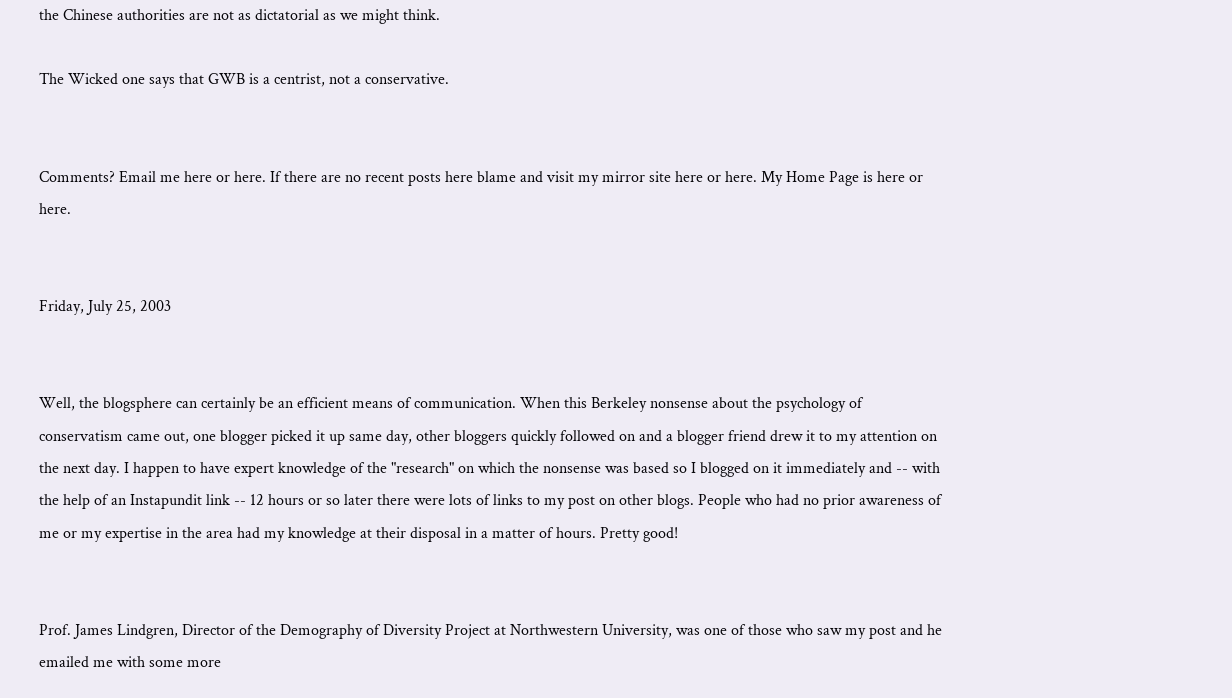the Chinese authorities are not as dictatorial as we might think.

The Wicked one says that GWB is a centrist, not a conservative.


Comments? Email me here or here. If there are no recent posts here blame and visit my mirror site here or here. My Home Page is here or here.


Friday, July 25, 2003


Well, the blogsphere can certainly be an efficient means of communication. When this Berkeley nonsense about the psychology of conservatism came out, one blogger picked it up same day, other bloggers quickly followed on and a blogger friend drew it to my attention on the next day. I happen to have expert knowledge of the "research" on which the nonsense was based so I blogged on it immediately and -- with the help of an Instapundit link -- 12 hours or so later there were lots of links to my post on other blogs. People who had no prior awareness of me or my expertise in the area had my knowledge at their disposal in a matter of hours. Pretty good!


Prof. James Lindgren, Director of the Demography of Diversity Project at Northwestern University, was one of those who saw my post and he emailed me with some more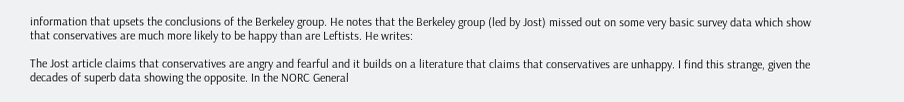information that upsets the conclusions of the Berkeley group. He notes that the Berkeley group (led by Jost) missed out on some very basic survey data which show that conservatives are much more likely to be happy than are Leftists. He writes:

The Jost article claims that conservatives are angry and fearful and it builds on a literature that claims that conservatives are unhappy. I find this strange, given the decades of superb data showing the opposite. In the NORC General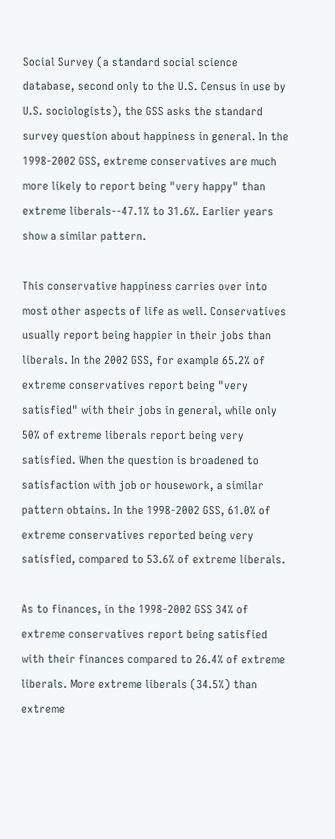Social Survey (a standard social science database, second only to the U.S. Census in use by U.S. sociologists), the GSS asks the standard survey question about happiness in general. In the 1998-2002 GSS, extreme conservatives are much more likely to report being "very happy" than extreme liberals--47.1% to 31.6%. Earlier years show a similar pattern.

This conservative happiness carries over into most other aspects of life as well. Conservatives usually report being happier in their jobs than liberals. In the 2002 GSS, for example 65.2% of extreme conservatives report being "very satisfied" with their jobs in general, while only 50% of extreme liberals report being very satisfied. When the question is broadened to satisfaction with job or housework, a similar pattern obtains. In the 1998-2002 GSS, 61.0% of extreme conservatives reported being very satisfied, compared to 53.6% of extreme liberals.

As to finances, in the 1998-2002 GSS 34% of extreme conservatives report being satisfied with their finances compared to 26.4% of extreme liberals. More extreme liberals (34.5%) than extreme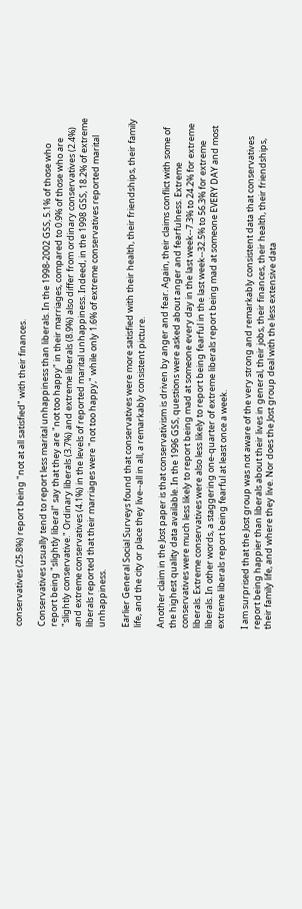conservatives (25.8%) report being "not at all satisfied" with their finances.

Conservatives usually tend to report less marital unhappiness than liberals. In the 1998-2002 GSS, 5.1% of those who report being "slightly liberal" say that they are "not too happy" in their marriages, compared to 0.9% of those who are "slightly conservative." Ordinary liberals (3.7%) and extreme liberals (8.9%) also differ from ordinary conservatives (2.4%) and extreme conservatives (4.1%) in the levels of reported marital unhappiness. Indeed, in the 1998 GSS, 18.2% of extreme liberals reported that their marriages were "not too happy," while only 1.6% of extreme conservatives reported marital unhappiness.

Earlier General Social Surveys found that conservatives were more satisfied with their health, their friendships, their family life, and the city or place they live--all in all, a remarkably consistent picture.

Another claim in the Jost paper is that conservativism is driven by anger and fear. Again, their claims conflict with some of the highest quality data available. In the 1996 GSS, questions were asked about anger and fearfulness. Extreme conservatives were much less likely to report being mad at someone every day in the last week--7.3% to 24.2% for extreme liberals. Extreme conservatives were also less likely to report being fearful in the last week--32.5% to 56.3% for extreme liberals. In other words, a staggering one-quarter of extreme liberals report being mad at someone EVERY DAY and most extreme liberals report being fearful at least once a week.

I am surprised that the Jost group was not aware of the very strong and remarkably consistent data that conservatives report being happier than liberals about their lives in general, their jobs, their finances, their health, their friendships, their family life, and where they live. Nor does the Jost group deal with the less extensive data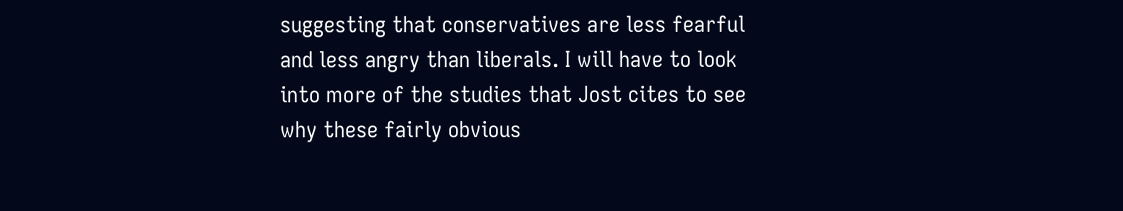suggesting that conservatives are less fearful and less angry than liberals. I will have to look into more of the studies that Jost cites to see why these fairly obvious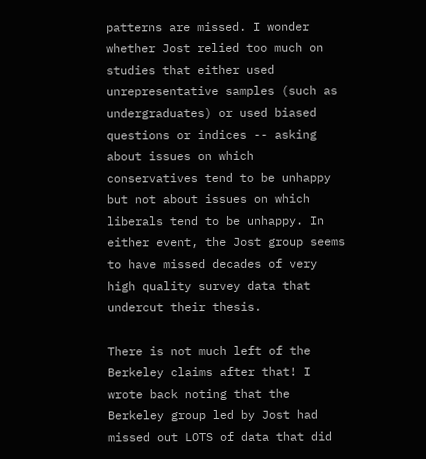patterns are missed. I wonder whether Jost relied too much on studies that either used unrepresentative samples (such as undergraduates) or used biased questions or indices -- asking about issues on which conservatives tend to be unhappy but not about issues on which liberals tend to be unhappy. In either event, the Jost group seems to have missed decades of very high quality survey data that undercut their thesis.

There is not much left of the Berkeley claims after that! I wrote back noting that the Berkeley group led by Jost had missed out LOTS of data that did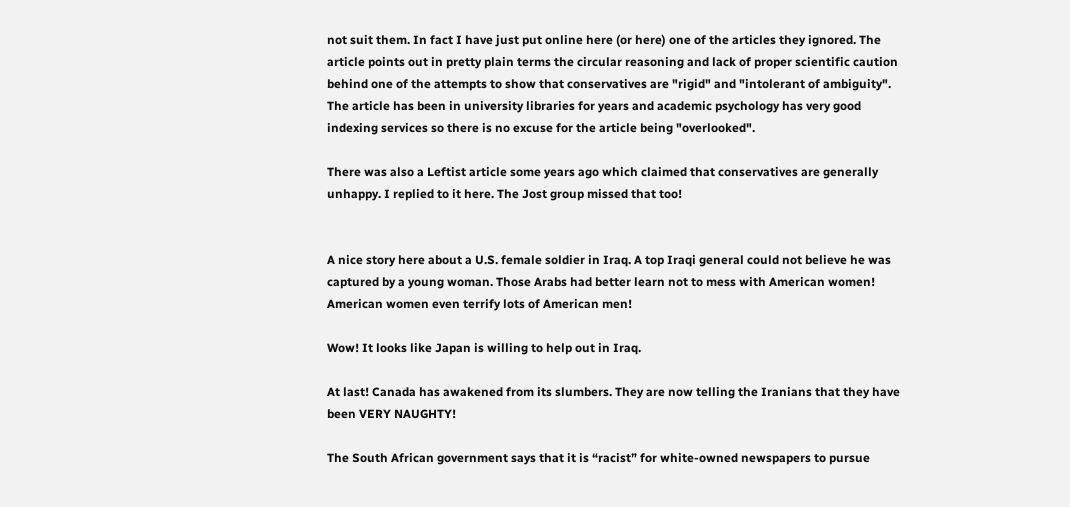not suit them. In fact I have just put online here (or here) one of the articles they ignored. The article points out in pretty plain terms the circular reasoning and lack of proper scientific caution behind one of the attempts to show that conservatives are "rigid" and "intolerant of ambiguity". The article has been in university libraries for years and academic psychology has very good indexing services so there is no excuse for the article being "overlooked".

There was also a Leftist article some years ago which claimed that conservatives are generally unhappy. I replied to it here. The Jost group missed that too!


A nice story here about a U.S. female soldier in Iraq. A top Iraqi general could not believe he was captured by a young woman. Those Arabs had better learn not to mess with American women! American women even terrify lots of American men!

Wow! It looks like Japan is willing to help out in Iraq.

At last! Canada has awakened from its slumbers. They are now telling the Iranians that they have been VERY NAUGHTY!

The South African government says that it is “racist” for white-owned newspapers to pursue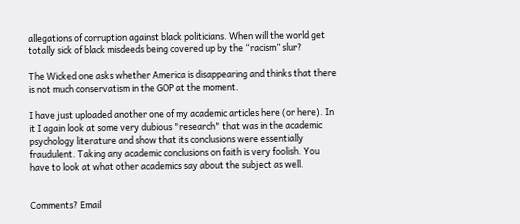allegations of corruption against black politicians. When will the world get totally sick of black misdeeds being covered up by the “racism” slur?

The Wicked one asks whether America is disappearing and thinks that there is not much conservatism in the GOP at the moment.

I have just uploaded another one of my academic articles here (or here). In it I again look at some very dubious "research" that was in the academic psychology literature and show that its conclusions were essentially fraudulent. Taking any academic conclusions on faith is very foolish. You have to look at what other academics say about the subject as well.


Comments? Email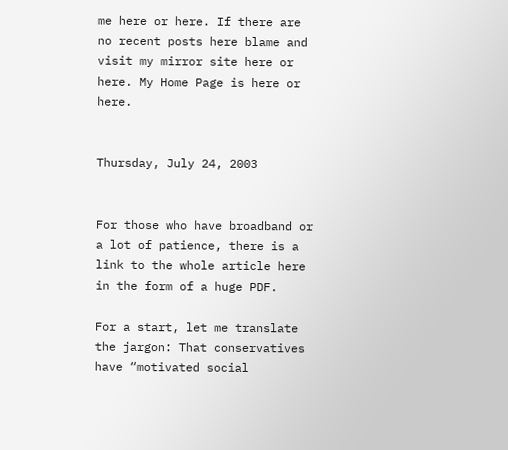me here or here. If there are no recent posts here blame and visit my mirror site here or here. My Home Page is here or here.


Thursday, July 24, 2003


For those who have broadband or a lot of patience, there is a link to the whole article here in the form of a huge PDF.

For a start, let me translate the jargon: That conservatives have “motivated social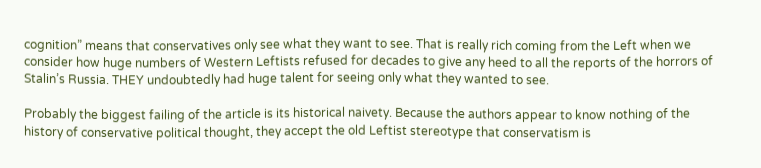cognition” means that conservatives only see what they want to see. That is really rich coming from the Left when we consider how huge numbers of Western Leftists refused for decades to give any heed to all the reports of the horrors of Stalin’s Russia. THEY undoubtedly had huge talent for seeing only what they wanted to see.

Probably the biggest failing of the article is its historical naivety. Because the authors appear to know nothing of the history of conservative political thought, they accept the old Leftist stereotype that conservatism is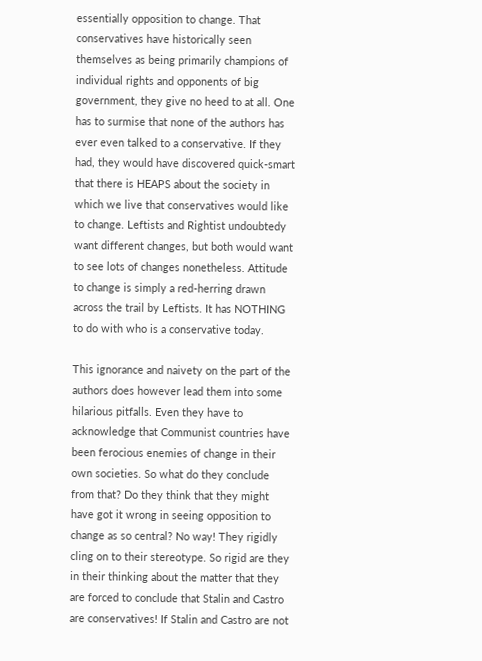essentially opposition to change. That conservatives have historically seen themselves as being primarily champions of individual rights and opponents of big government, they give no heed to at all. One has to surmise that none of the authors has ever even talked to a conservative. If they had, they would have discovered quick-smart that there is HEAPS about the society in which we live that conservatives would like to change. Leftists and Rightist undoubtedy want different changes, but both would want to see lots of changes nonetheless. Attitude to change is simply a red-herring drawn across the trail by Leftists. It has NOTHING to do with who is a conservative today.

This ignorance and naivety on the part of the authors does however lead them into some hilarious pitfalls. Even they have to acknowledge that Communist countries have been ferocious enemies of change in their own societies. So what do they conclude from that? Do they think that they might have got it wrong in seeing opposition to change as so central? No way! They rigidly cling on to their stereotype. So rigid are they in their thinking about the matter that they are forced to conclude that Stalin and Castro are conservatives! If Stalin and Castro are not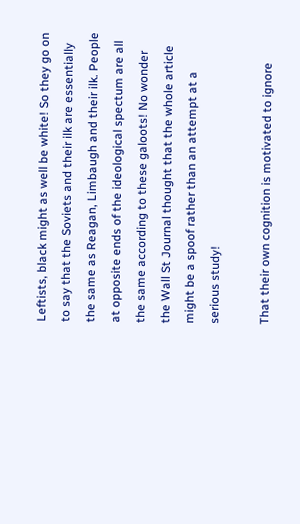Leftists, black might as well be white! So they go on to say that the Soviets and their ilk are essentially the same as Reagan, Limbaugh and their ilk. People at opposite ends of the ideological spectum are all the same according to these galoots! No wonder the Wall St Journal thought that the whole article might be a spoof rather than an attempt at a serious study!

That their own cognition is motivated to ignore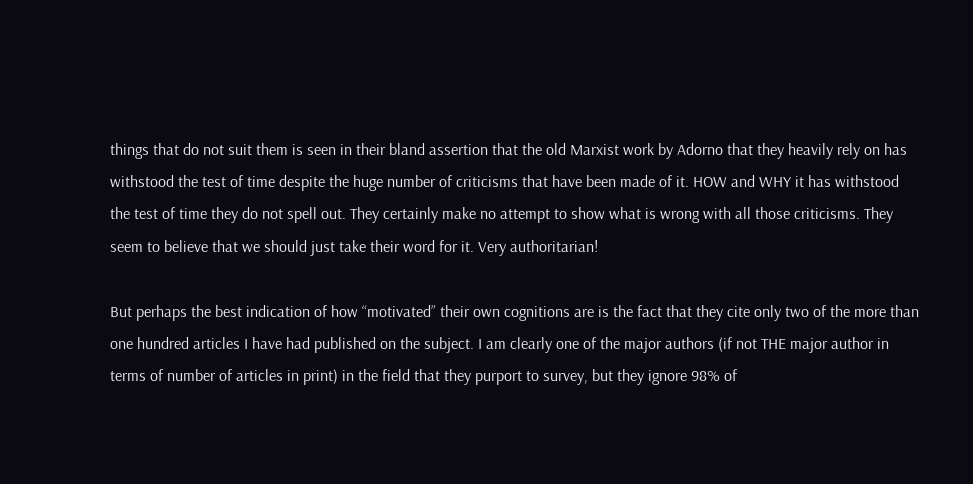things that do not suit them is seen in their bland assertion that the old Marxist work by Adorno that they heavily rely on has withstood the test of time despite the huge number of criticisms that have been made of it. HOW and WHY it has withstood the test of time they do not spell out. They certainly make no attempt to show what is wrong with all those criticisms. They seem to believe that we should just take their word for it. Very authoritarian!

But perhaps the best indication of how “motivated” their own cognitions are is the fact that they cite only two of the more than one hundred articles I have had published on the subject. I am clearly one of the major authors (if not THE major author in terms of number of articles in print) in the field that they purport to survey, but they ignore 98% of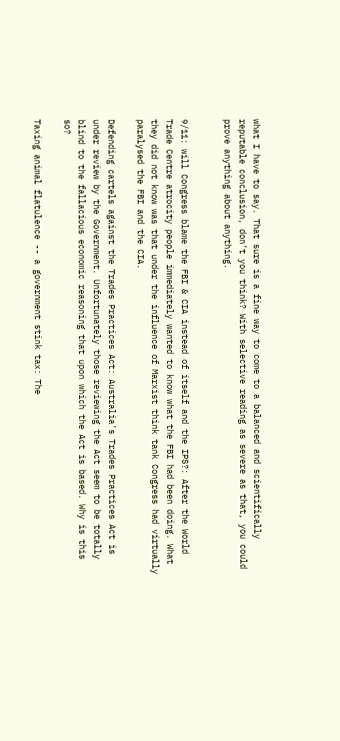what I have to say. That sure is a fine way to come to a balanced and scientifically reputable conclusion, don’t you think? With selective reading as severe as that, you could prove anything about anything.


9/11: will Congress blame the FBI & CIA instead of itself and the IPS?: After the World Trade Centre atrocity people immediately wanted to know what the FBI had been doing. What they did not know was that under the influence of Marxist think tank Congress had virtually paralysed the FBI and the CIA.

Defending cartels against the Trades Practices Act: Australia's Trades Practices Act is under review by the Government. Unfortunately those reviewing the Act seem to be totally blind to the fallacious economic reasoning that upon which the Act is based. Why is this so?

Taxing animal flatulence -- a government stink tax: The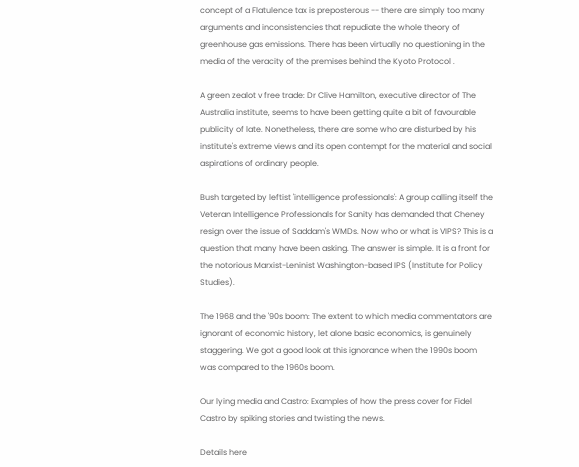concept of a Flatulence tax is preposterous -- there are simply too many arguments and inconsistencies that repudiate the whole theory of greenhouse gas emissions. There has been virtually no questioning in the media of the veracity of the premises behind the Kyoto Protocol .

A green zealot v free trade: Dr Clive Hamilton, executive director of The Australia institute, seems to have been getting quite a bit of favourable publicity of late. Nonetheless, there are some who are disturbed by his institute's extreme views and its open contempt for the material and social aspirations of ordinary people.

Bush targeted by leftist 'intelligence professionals': A group calling itself the Veteran Intelligence Professionals for Sanity has demanded that Cheney resign over the issue of Saddam's WMDs. Now who or what is VIPS? This is a question that many have been asking. The answer is simple. It is a front for the notorious Marxist-Leninist Washington-based IPS (Institute for Policy Studies).

The 1968 and the '90s boom: The extent to which media commentators are ignorant of economic history, let alone basic economics, is genuinely staggering. We got a good look at this ignorance when the 1990s boom was compared to the 1960s boom.

Our lying media and Castro: Examples of how the press cover for Fidel Castro by spiking stories and twisting the news.

Details here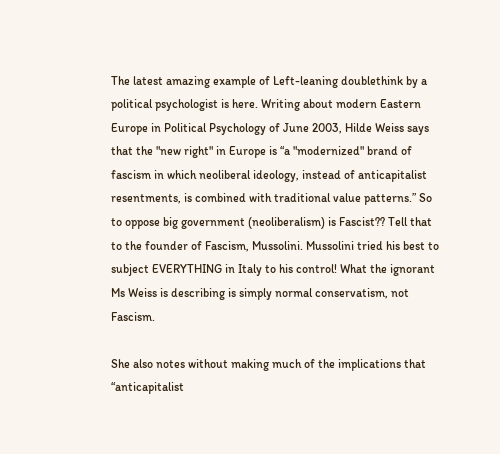The latest amazing example of Left-leaning doublethink by a political psychologist is here. Writing about modern Eastern Europe in Political Psychology of June 2003, Hilde Weiss says that the "new right" in Europe is “a "modernized" brand of fascism in which neoliberal ideology, instead of anticapitalist resentments, is combined with traditional value patterns.” So to oppose big government (neoliberalism) is Fascist?? Tell that to the founder of Fascism, Mussolini. Mussolini tried his best to subject EVERYTHING in Italy to his control! What the ignorant Ms Weiss is describing is simply normal conservatism, not Fascism.

She also notes without making much of the implications that “anticapitalist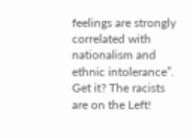feelings are strongly correlated with nationalism and ethnic intolerance”. Get it? The racists are on the Left!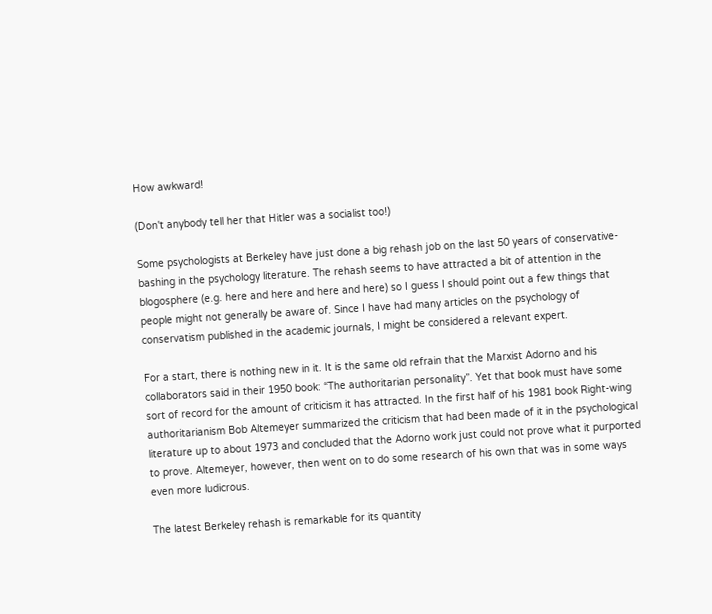How awkward!

(Don't anybody tell her that Hitler was a socialist too!)

Some psychologists at Berkeley have just done a big rehash job on the last 50 years of conservative-bashing in the psychology literature. The rehash seems to have attracted a bit of attention in the blogosphere (e.g. here and here and here and here) so I guess I should point out a few things that people might not generally be aware of. Since I have had many articles on the psychology of conservatism published in the academic journals, I might be considered a relevant expert.

For a start, there is nothing new in it. It is the same old refrain that the Marxist Adorno and his collaborators said in their 1950 book: “The authoritarian personality”. Yet that book must have some sort of record for the amount of criticism it has attracted. In the first half of his 1981 book Right-wing authoritarianism Bob Altemeyer summarized the criticism that had been made of it in the psychological literature up to about 1973 and concluded that the Adorno work just could not prove what it purported to prove. Altemeyer, however, then went on to do some research of his own that was in some ways even more ludicrous.

The latest Berkeley rehash is remarkable for its quantity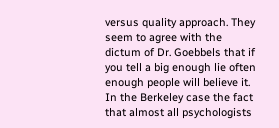versus quality approach. They seem to agree with the dictum of Dr. Goebbels that if you tell a big enough lie often enough people will believe it. In the Berkeley case the fact that almost all psychologists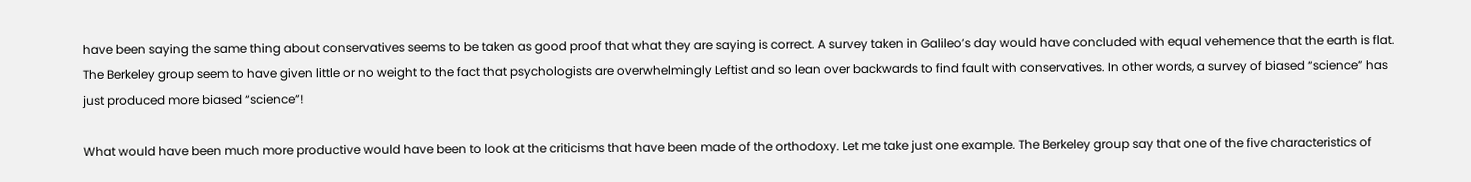have been saying the same thing about conservatives seems to be taken as good proof that what they are saying is correct. A survey taken in Galileo’s day would have concluded with equal vehemence that the earth is flat. The Berkeley group seem to have given little or no weight to the fact that psychologists are overwhelmingly Leftist and so lean over backwards to find fault with conservatives. In other words, a survey of biased “science” has just produced more biased “science”!

What would have been much more productive would have been to look at the criticisms that have been made of the orthodoxy. Let me take just one example. The Berkeley group say that one of the five characteristics of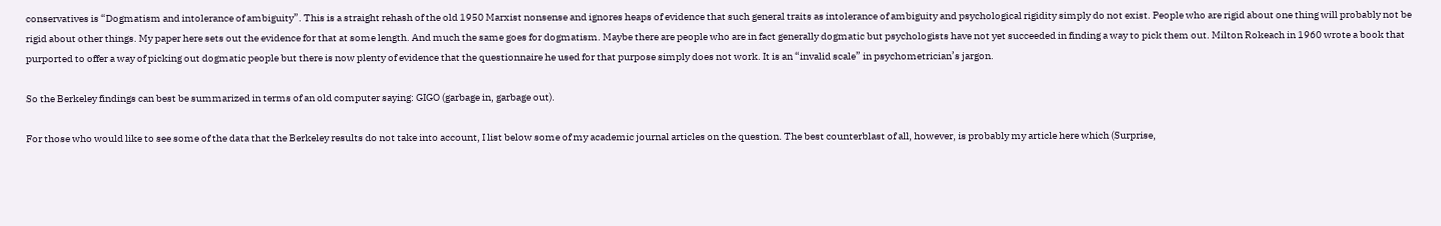conservatives is “Dogmatism and intolerance of ambiguity”. This is a straight rehash of the old 1950 Marxist nonsense and ignores heaps of evidence that such general traits as intolerance of ambiguity and psychological rigidity simply do not exist. People who are rigid about one thing will probably not be rigid about other things. My paper here sets out the evidence for that at some length. And much the same goes for dogmatism. Maybe there are people who are in fact generally dogmatic but psychologists have not yet succeeded in finding a way to pick them out. Milton Rokeach in 1960 wrote a book that purported to offer a way of picking out dogmatic people but there is now plenty of evidence that the questionnaire he used for that purpose simply does not work. It is an “invalid scale” in psychometrician’s jargon.

So the Berkeley findings can best be summarized in terms of an old computer saying: GIGO (garbage in, garbage out).

For those who would like to see some of the data that the Berkeley results do not take into account, I list below some of my academic journal articles on the question. The best counterblast of all, however, is probably my article here which (Surprise,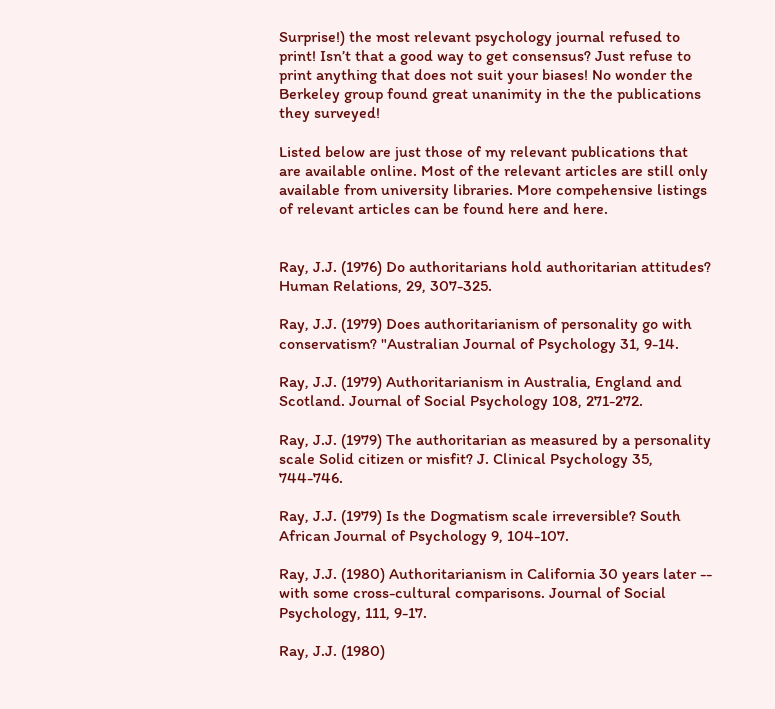Surprise!) the most relevant psychology journal refused to print! Isn’t that a good way to get consensus? Just refuse to print anything that does not suit your biases! No wonder the Berkeley group found great unanimity in the the publications they surveyed!

Listed below are just those of my relevant publications that are available online. Most of the relevant articles are still only available from university libraries. More compehensive listings of relevant articles can be found here and here.


Ray, J.J. (1976) Do authoritarians hold authoritarian attitudes? Human Relations, 29, 307-325.

Ray, J.J. (1979) Does authoritarianism of personality go with conservatism? "Australian Journal of Psychology 31, 9-14.

Ray, J.J. (1979) Authoritarianism in Australia, England and Scotland. Journal of Social Psychology 108, 271-272.

Ray, J.J. (1979) The authoritarian as measured by a personality scale Solid citizen or misfit? J. Clinical Psychology 35, 744-746.

Ray, J.J. (1979) Is the Dogmatism scale irreversible? South African Journal of Psychology 9, 104-107.

Ray, J.J. (1980) Authoritarianism in California 30 years later -- with some cross-cultural comparisons. Journal of Social Psychology, 111, 9-17.

Ray, J.J. (1980)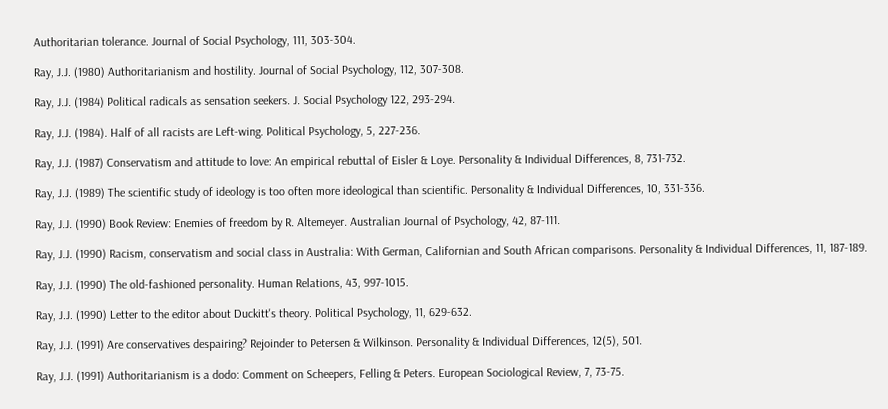Authoritarian tolerance. Journal of Social Psychology, 111, 303-304.

Ray, J.J. (1980) Authoritarianism and hostility. Journal of Social Psychology, 112, 307-308.

Ray, J.J. (1984) Political radicals as sensation seekers. J. Social Psychology 122, 293-294.

Ray, J.J. (1984). Half of all racists are Left-wing. Political Psychology, 5, 227-236.

Ray, J.J. (1987) Conservatism and attitude to love: An empirical rebuttal of Eisler & Loye. Personality & Individual Differences, 8, 731-732.

Ray, J.J. (1989) The scientific study of ideology is too often more ideological than scientific. Personality & Individual Differences, 10, 331-336.

Ray, J.J. (1990) Book Review: Enemies of freedom by R. Altemeyer. Australian Journal of Psychology, 42, 87-111.

Ray, J.J. (1990) Racism, conservatism and social class in Australia: With German, Californian and South African comparisons. Personality & Individual Differences, 11, 187-189.

Ray, J.J. (1990) The old-fashioned personality. Human Relations, 43, 997-1015.

Ray, J.J. (1990) Letter to the editor about Duckitt's theory. Political Psychology, 11, 629-632.

Ray, J.J. (1991) Are conservatives despairing? Rejoinder to Petersen & Wilkinson. Personality & Individual Differences, 12(5), 501.

Ray, J.J. (1991) Authoritarianism is a dodo: Comment on Scheepers, Felling & Peters. European Sociological Review, 7, 73-75.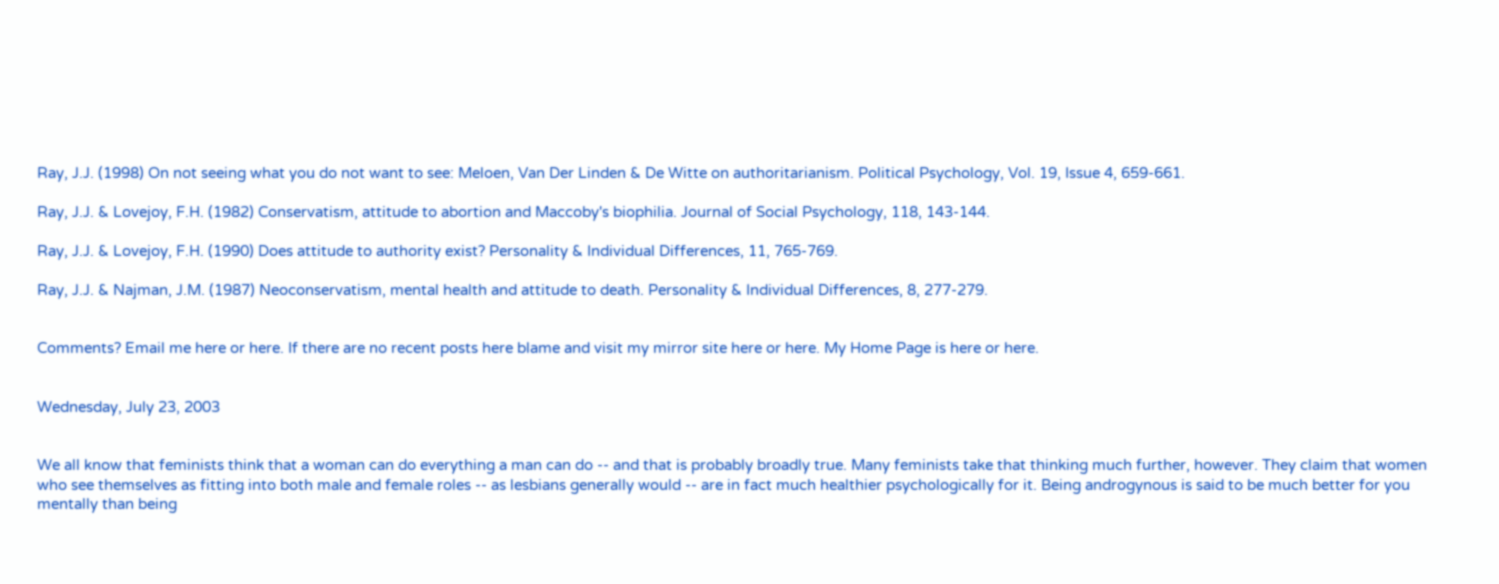Ray, J.J. (1998) On not seeing what you do not want to see: Meloen, Van Der Linden & De Witte on authoritarianism. Political Psychology, Vol. 19, Issue 4, 659-661.

Ray, J.J. & Lovejoy, F.H. (1982) Conservatism, attitude to abortion and Maccoby's biophilia. Journal of Social Psychology, 118, 143-144.

Ray, J.J. & Lovejoy, F.H. (1990) Does attitude to authority exist? Personality & Individual Differences, 11, 765-769.

Ray, J.J. & Najman, J.M. (1987) Neoconservatism, mental health and attitude to death. Personality & Individual Differences, 8, 277-279.


Comments? Email me here or here. If there are no recent posts here blame and visit my mirror site here or here. My Home Page is here or here.


Wednesday, July 23, 2003


We all know that feminists think that a woman can do everything a man can do -- and that is probably broadly true. Many feminists take that thinking much further, however. They claim that women who see themselves as fitting into both male and female roles -- as lesbians generally would -- are in fact much healthier psychologically for it. Being androgynous is said to be much better for you mentally than being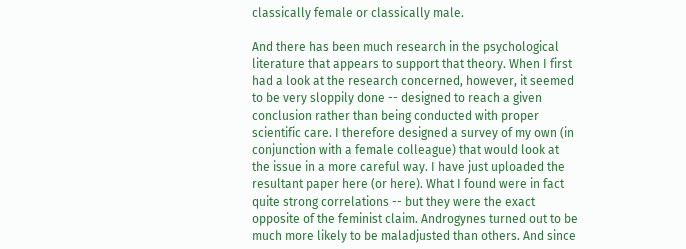classically female or classically male.

And there has been much research in the psychological literature that appears to support that theory. When I first had a look at the research concerned, however, it seemed to be very sloppily done -- designed to reach a given conclusion rather than being conducted with proper scientific care. I therefore designed a survey of my own (in conjunction with a female colleague) that would look at the issue in a more careful way. I have just uploaded the resultant paper here (or here). What I found were in fact quite strong correlations -- but they were the exact opposite of the feminist claim. Androgynes turned out to be much more likely to be maladjusted than others. And since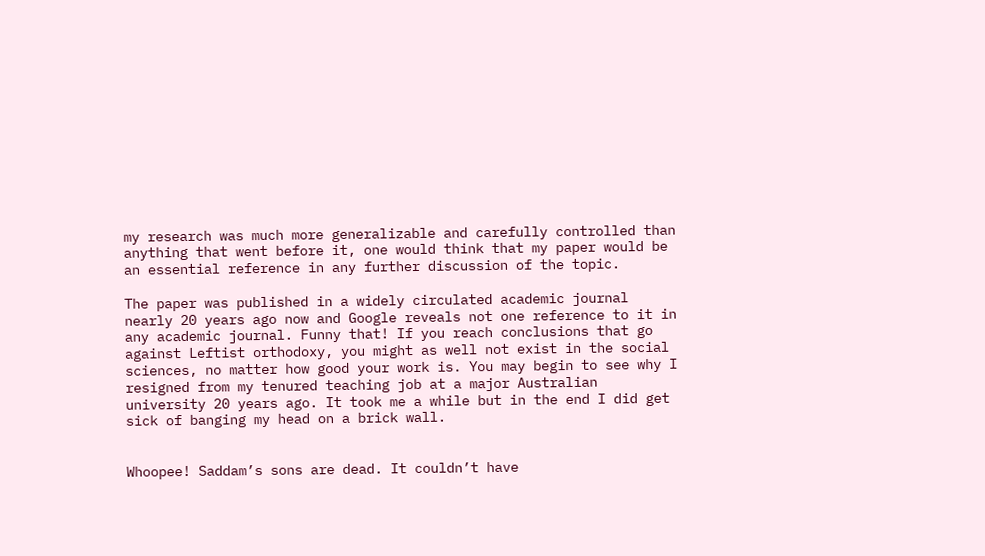my research was much more generalizable and carefully controlled than anything that went before it, one would think that my paper would be an essential reference in any further discussion of the topic.

The paper was published in a widely circulated academic journal nearly 20 years ago now and Google reveals not one reference to it in any academic journal. Funny that! If you reach conclusions that go against Leftist orthodoxy, you might as well not exist in the social sciences, no matter how good your work is. You may begin to see why I resigned from my tenured teaching job at a major Australian university 20 years ago. It took me a while but in the end I did get sick of banging my head on a brick wall.


Whoopee! Saddam’s sons are dead. It couldn’t have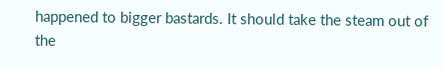happened to bigger bastards. It should take the steam out of the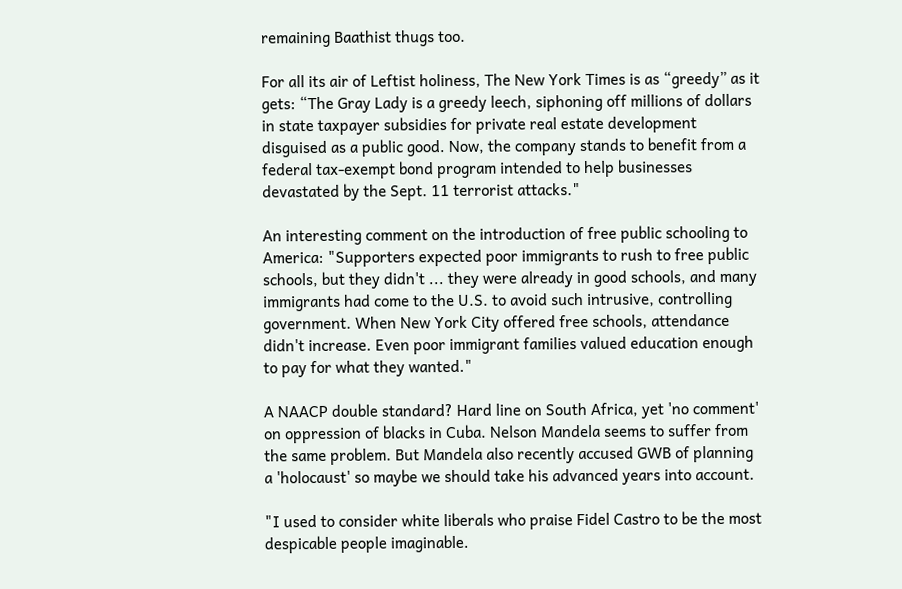remaining Baathist thugs too.

For all its air of Leftist holiness, The New York Times is as “greedy” as it gets: “The Gray Lady is a greedy leech, siphoning off millions of dollars in state taxpayer subsidies for private real estate development disguised as a public good. Now, the company stands to benefit from a federal tax-exempt bond program intended to help businesses devastated by the Sept. 11 terrorist attacks."

An interesting comment on the introduction of free public schooling to America: "Supporters expected poor immigrants to rush to free public schools, but they didn't ... they were already in good schools, and many immigrants had come to the U.S. to avoid such intrusive, controlling government. When New York City offered free schools, attendance didn't increase. Even poor immigrant families valued education enough to pay for what they wanted."

A NAACP double standard? Hard line on South Africa, yet 'no comment' on oppression of blacks in Cuba. Nelson Mandela seems to suffer from the same problem. But Mandela also recently accused GWB of planning a 'holocaust' so maybe we should take his advanced years into account.

"I used to consider white liberals who praise Fidel Castro to be the most despicable people imaginable.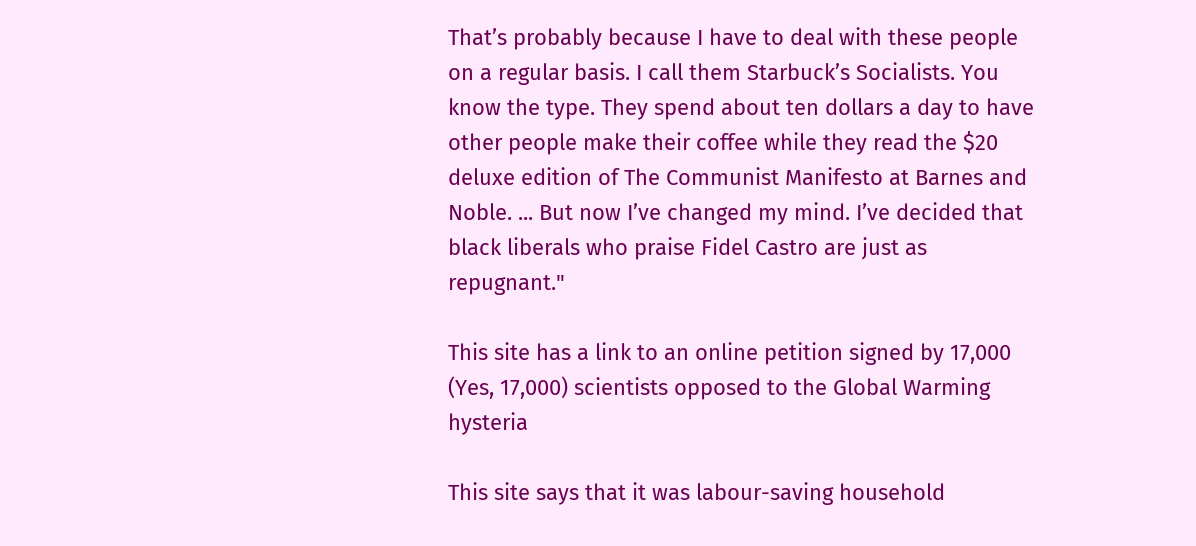That’s probably because I have to deal with these people on a regular basis. I call them Starbuck’s Socialists. You know the type. They spend about ten dollars a day to have other people make their coffee while they read the $20 deluxe edition of The Communist Manifesto at Barnes and Noble. ... But now I’ve changed my mind. I’ve decided that black liberals who praise Fidel Castro are just as repugnant."

This site has a link to an online petition signed by 17,000 (Yes, 17,000) scientists opposed to the Global Warming hysteria

This site says that it was labour-saving household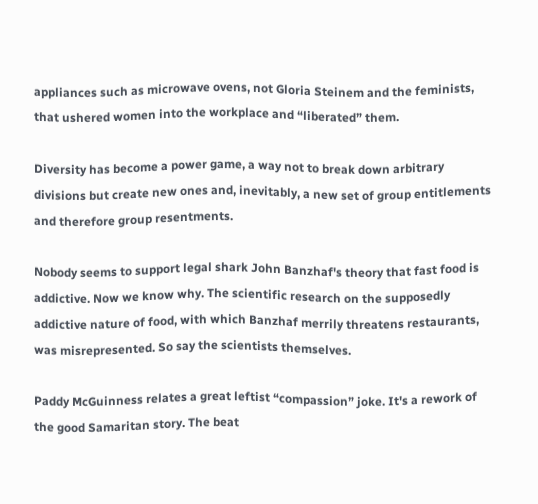appliances such as microwave ovens, not Gloria Steinem and the feminists, that ushered women into the workplace and “liberated” them.

Diversity has become a power game, a way not to break down arbitrary divisions but create new ones and, inevitably, a new set of group entitlements and therefore group resentments.

Nobody seems to support legal shark John Banzhaf's theory that fast food is addictive. Now we know why. The scientific research on the supposedly addictive nature of food, with which Banzhaf merrily threatens restaurants, was misrepresented. So say the scientists themselves.

Paddy McGuinness relates a great leftist “compassion” joke. It's a rework of the good Samaritan story. The beat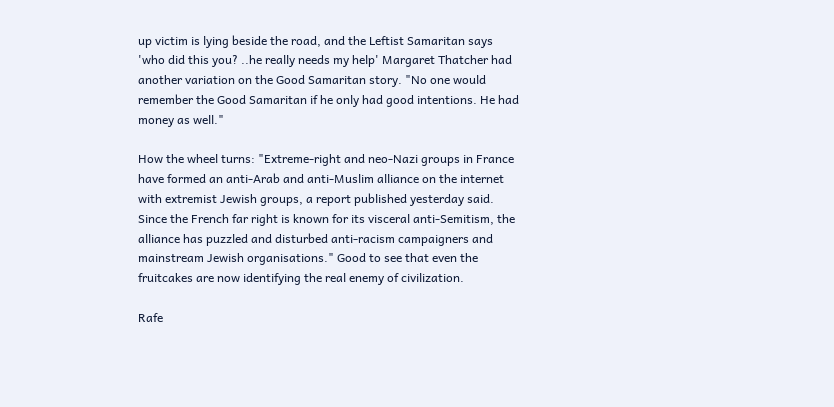up victim is lying beside the road, and the Leftist Samaritan says 'who did this you? ..he really needs my help' Margaret Thatcher had another variation on the Good Samaritan story. "No one would remember the Good Samaritan if he only had good intentions. He had money as well."

How the wheel turns: "Extreme-right and neo-Nazi groups in France have formed an anti-Arab and anti-Muslim alliance on the internet with extremist Jewish groups, a report published yesterday said. Since the French far right is known for its visceral anti-Semitism, the alliance has puzzled and disturbed anti-racism campaigners and mainstream Jewish organisations." Good to see that even the fruitcakes are now identifying the real enemy of civilization.

Rafe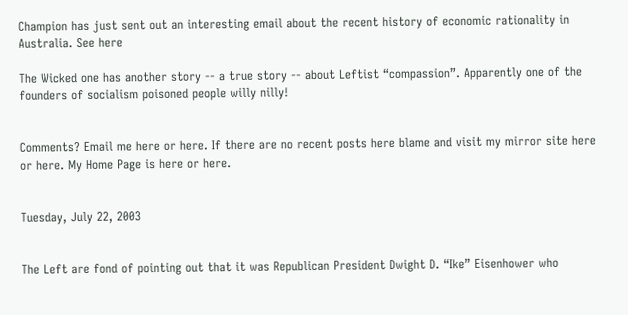Champion has just sent out an interesting email about the recent history of economic rationality in Australia. See here

The Wicked one has another story -- a true story -- about Leftist “compassion”. Apparently one of the founders of socialism poisoned people willy nilly!


Comments? Email me here or here. If there are no recent posts here blame and visit my mirror site here or here. My Home Page is here or here.


Tuesday, July 22, 2003


The Left are fond of pointing out that it was Republican President Dwight D. “Ike” Eisenhower who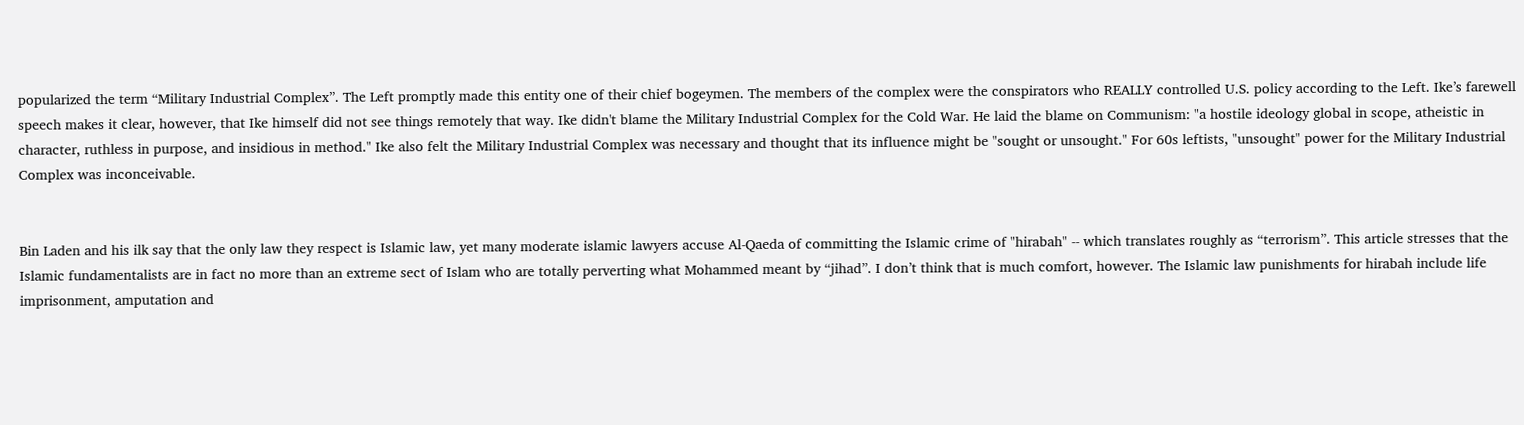popularized the term “Military Industrial Complex”. The Left promptly made this entity one of their chief bogeymen. The members of the complex were the conspirators who REALLY controlled U.S. policy according to the Left. Ike’s farewell speech makes it clear, however, that Ike himself did not see things remotely that way. Ike didn't blame the Military Industrial Complex for the Cold War. He laid the blame on Communism: "a hostile ideology global in scope, atheistic in character, ruthless in purpose, and insidious in method." Ike also felt the Military Industrial Complex was necessary and thought that its influence might be "sought or unsought." For 60s leftists, "unsought" power for the Military Industrial Complex was inconceivable.


Bin Laden and his ilk say that the only law they respect is Islamic law, yet many moderate islamic lawyers accuse Al-Qaeda of committing the Islamic crime of "hirabah" -- which translates roughly as “terrorism”. This article stresses that the Islamic fundamentalists are in fact no more than an extreme sect of Islam who are totally perverting what Mohammed meant by “jihad”. I don’t think that is much comfort, however. The Islamic law punishments for hirabah include life imprisonment, amputation and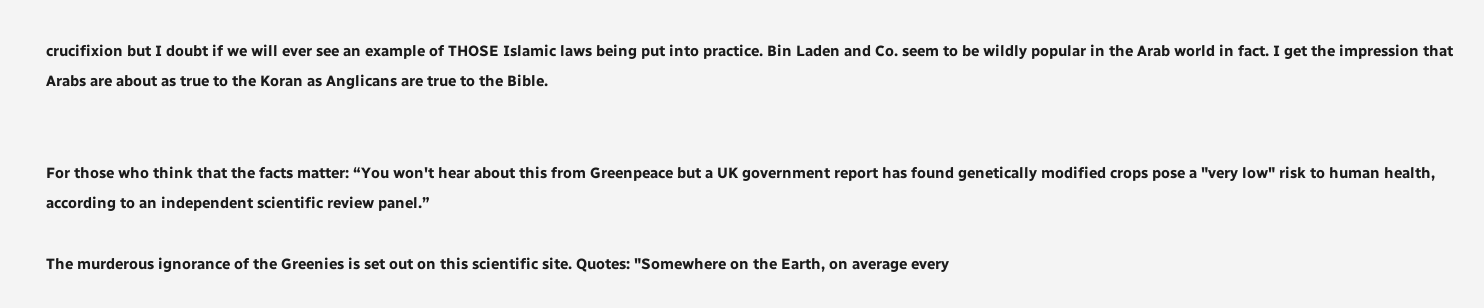crucifixion but I doubt if we will ever see an example of THOSE Islamic laws being put into practice. Bin Laden and Co. seem to be wildly popular in the Arab world in fact. I get the impression that Arabs are about as true to the Koran as Anglicans are true to the Bible.


For those who think that the facts matter: “You won't hear about this from Greenpeace but a UK government report has found genetically modified crops pose a "very low" risk to human health, according to an independent scientific review panel.”

The murderous ignorance of the Greenies is set out on this scientific site. Quotes: "Somewhere on the Earth, on average every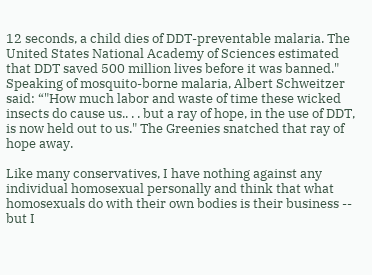12 seconds, a child dies of DDT-preventable malaria. The United States National Academy of Sciences estimated that DDT saved 500 million lives before it was banned." Speaking of mosquito-borne malaria, Albert Schweitzer said: “"How much labor and waste of time these wicked insects do cause us.. . . but a ray of hope, in the use of DDT, is now held out to us." The Greenies snatched that ray of hope away.

Like many conservatives, I have nothing against any individual homosexual personally and think that what homosexuals do with their own bodies is their business -- but I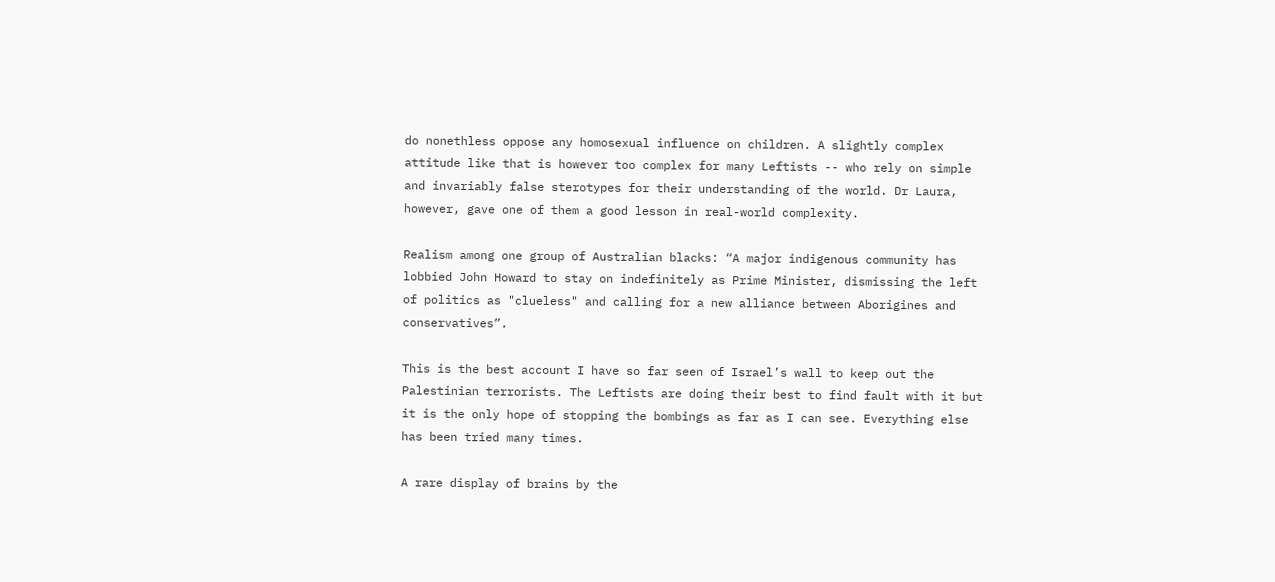do nonethless oppose any homosexual influence on children. A slightly complex attitude like that is however too complex for many Leftists -- who rely on simple and invariably false sterotypes for their understanding of the world. Dr Laura, however, gave one of them a good lesson in real-world complexity.

Realism among one group of Australian blacks: “A major indigenous community has lobbied John Howard to stay on indefinitely as Prime Minister, dismissing the left of politics as "clueless" and calling for a new alliance between Aborigines and conservatives”.

This is the best account I have so far seen of Israel’s wall to keep out the Palestinian terrorists. The Leftists are doing their best to find fault with it but it is the only hope of stopping the bombings as far as I can see. Everything else has been tried many times.

A rare display of brains by the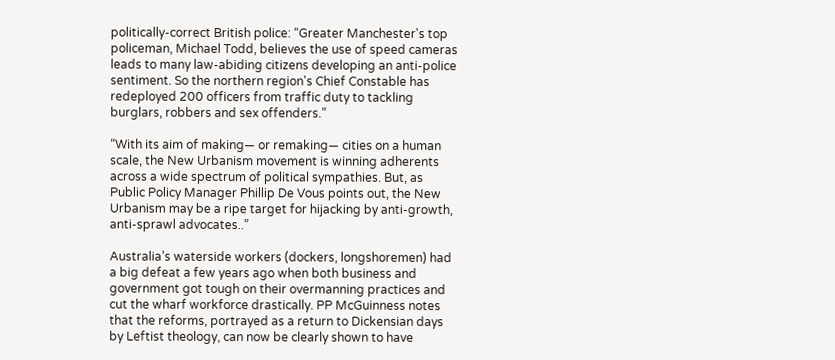politically-correct British police: “Greater Manchester's top policeman, Michael Todd, believes the use of speed cameras leads to many law-abiding citizens developing an anti-police sentiment. So the northern region's Chief Constable has redeployed 200 officers from traffic duty to tackling burglars, robbers and sex offenders.”

“With its aim of making— or remaking— cities on a human scale, the New Urbanism movement is winning adherents across a wide spectrum of political sympathies. But, as Public Policy Manager Phillip De Vous points out, the New Urbanism may be a ripe target for hijacking by anti-growth, anti-sprawl advocates..”

Australia’s waterside workers (dockers, longshoremen) had a big defeat a few years ago when both business and government got tough on their overmanning practices and cut the wharf workforce drastically. PP McGuinness notes that the reforms, portrayed as a return to Dickensian days by Leftist theology, can now be clearly shown to have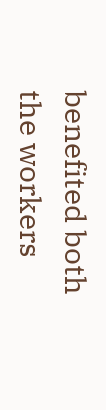benefited both the workers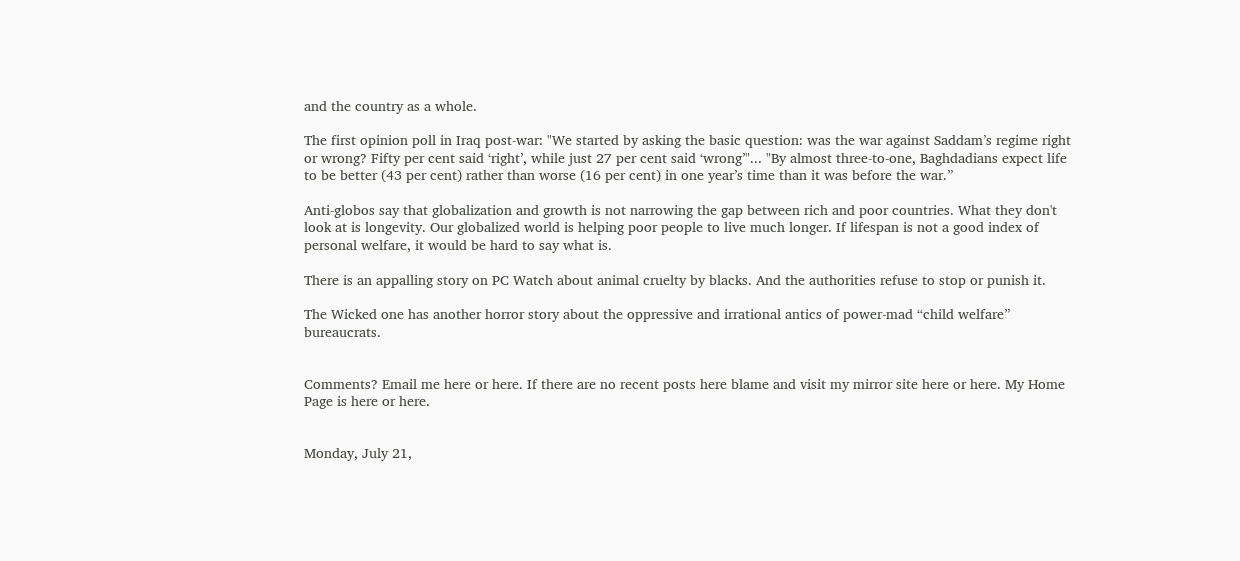and the country as a whole.

The first opinion poll in Iraq post-war: "We started by asking the basic question: was the war against Saddam’s regime right or wrong? Fifty per cent said ‘right’, while just 27 per cent said ‘wrong’"... "By almost three-to-one, Baghdadians expect life to be better (43 per cent) rather than worse (16 per cent) in one year’s time than it was before the war.”

Anti-globos say that globalization and growth is not narrowing the gap between rich and poor countries. What they don't look at is longevity. Our globalized world is helping poor people to live much longer. If lifespan is not a good index of personal welfare, it would be hard to say what is.

There is an appalling story on PC Watch about animal cruelty by blacks. And the authorities refuse to stop or punish it.

The Wicked one has another horror story about the oppressive and irrational antics of power-mad “child welfare” bureaucrats.


Comments? Email me here or here. If there are no recent posts here blame and visit my mirror site here or here. My Home Page is here or here.


Monday, July 21,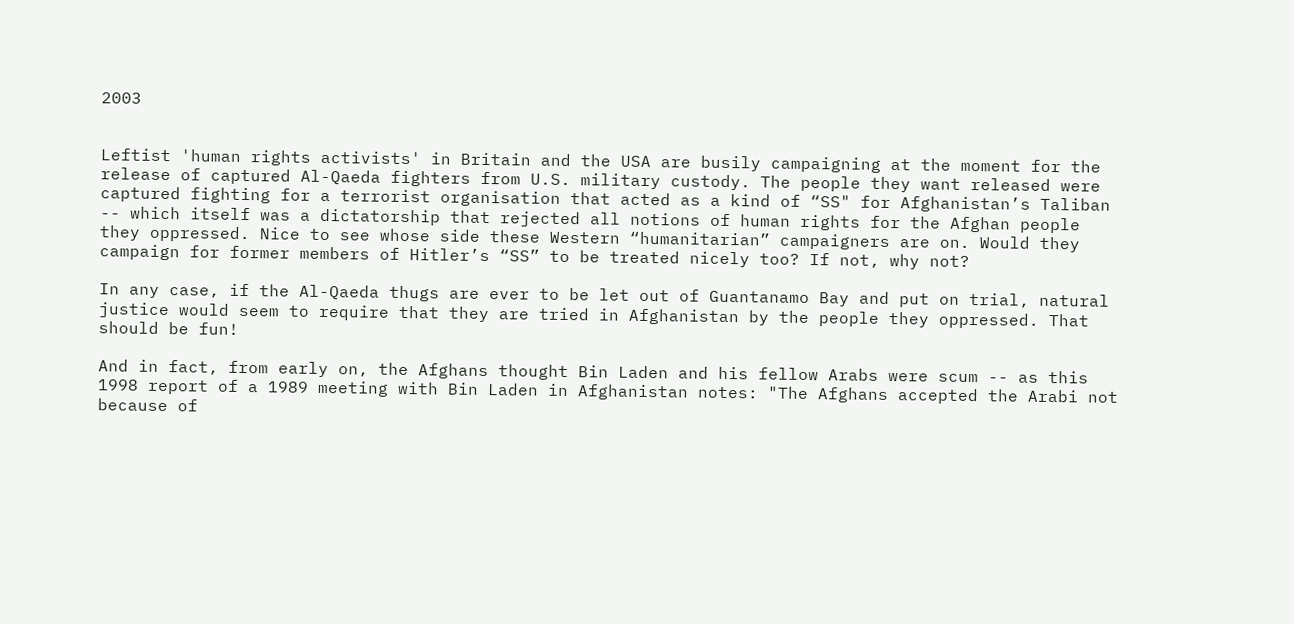2003


Leftist 'human rights activists' in Britain and the USA are busily campaigning at the moment for the release of captured Al-Qaeda fighters from U.S. military custody. The people they want released were captured fighting for a terrorist organisation that acted as a kind of “SS" for Afghanistan’s Taliban -- which itself was a dictatorship that rejected all notions of human rights for the Afghan people they oppressed. Nice to see whose side these Western “humanitarian” campaigners are on. Would they campaign for former members of Hitler’s “SS” to be treated nicely too? If not, why not?

In any case, if the Al-Qaeda thugs are ever to be let out of Guantanamo Bay and put on trial, natural justice would seem to require that they are tried in Afghanistan by the people they oppressed. That should be fun!

And in fact, from early on, the Afghans thought Bin Laden and his fellow Arabs were scum -- as this 1998 report of a 1989 meeting with Bin Laden in Afghanistan notes: "The Afghans accepted the Arabi not because of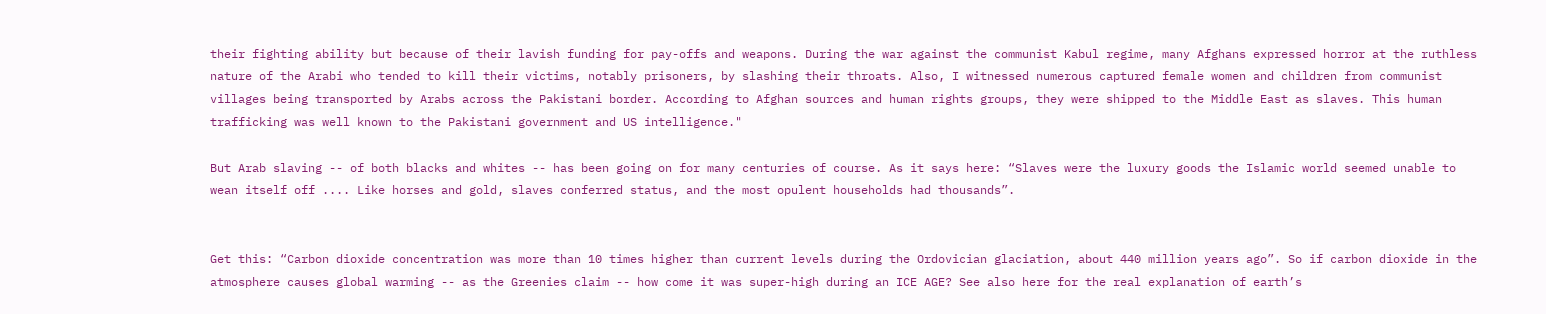their fighting ability but because of their lavish funding for pay-offs and weapons. During the war against the communist Kabul regime, many Afghans expressed horror at the ruthless nature of the Arabi who tended to kill their victims, notably prisoners, by slashing their throats. Also, I witnessed numerous captured female women and children from communist villages being transported by Arabs across the Pakistani border. According to Afghan sources and human rights groups, they were shipped to the Middle East as slaves. This human trafficking was well known to the Pakistani government and US intelligence."

But Arab slaving -- of both blacks and whites -- has been going on for many centuries of course. As it says here: “Slaves were the luxury goods the Islamic world seemed unable to wean itself off .... Like horses and gold, slaves conferred status, and the most opulent households had thousands”.


Get this: “Carbon dioxide concentration was more than 10 times higher than current levels during the Ordovician glaciation, about 440 million years ago”. So if carbon dioxide in the atmosphere causes global warming -- as the Greenies claim -- how come it was super-high during an ICE AGE? See also here for the real explanation of earth’s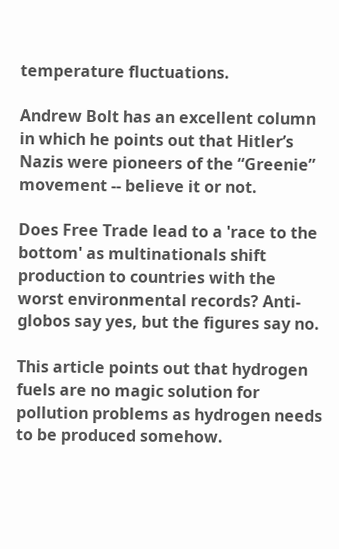temperature fluctuations.

Andrew Bolt has an excellent column in which he points out that Hitler’s Nazis were pioneers of the “Greenie” movement -- believe it or not.

Does Free Trade lead to a 'race to the bottom' as multinationals shift production to countries with the worst environmental records? Anti-globos say yes, but the figures say no.

This article points out that hydrogen fuels are no magic solution for pollution problems as hydrogen needs to be produced somehow.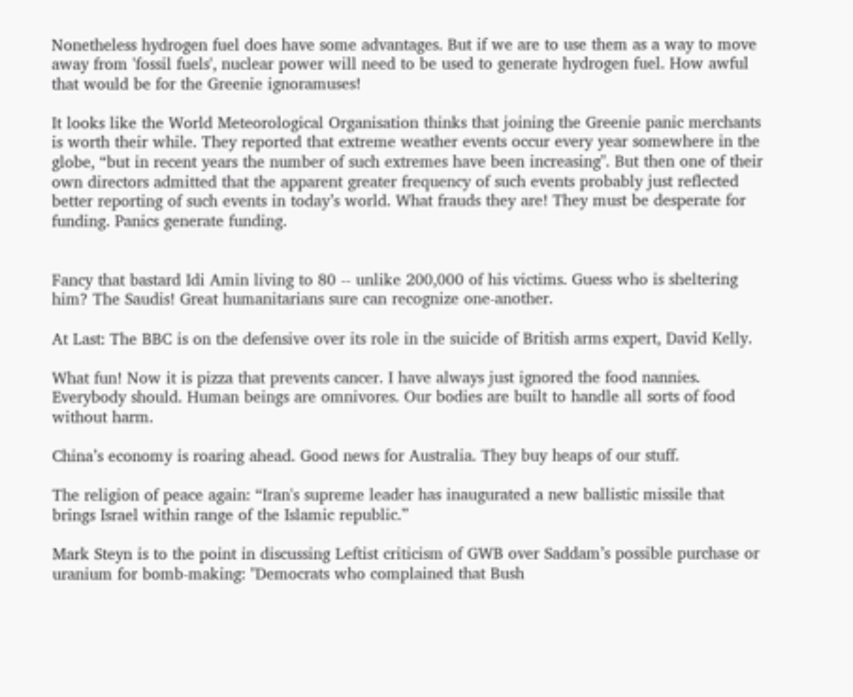Nonetheless hydrogen fuel does have some advantages. But if we are to use them as a way to move away from 'fossil fuels', nuclear power will need to be used to generate hydrogen fuel. How awful that would be for the Greenie ignoramuses!

It looks like the World Meteorological Organisation thinks that joining the Greenie panic merchants is worth their while. They reported that extreme weather events occur every year somewhere in the globe, “but in recent years the number of such extremes have been increasing". But then one of their own directors admitted that the apparent greater frequency of such events probably just reflected better reporting of such events in today’s world. What frauds they are! They must be desperate for funding. Panics generate funding.


Fancy that bastard Idi Amin living to 80 -- unlike 200,000 of his victims. Guess who is sheltering him? The Saudis! Great humanitarians sure can recognize one-another.

At Last: The BBC is on the defensive over its role in the suicide of British arms expert, David Kelly.

What fun! Now it is pizza that prevents cancer. I have always just ignored the food nannies. Everybody should. Human beings are omnivores. Our bodies are built to handle all sorts of food without harm.

China’s economy is roaring ahead. Good news for Australia. They buy heaps of our stuff.

The religion of peace again: “Iran's supreme leader has inaugurated a new ballistic missile that brings Israel within range of the Islamic republic.”

Mark Steyn is to the point in discussing Leftist criticism of GWB over Saddam’s possible purchase or uranium for bomb-making: "Democrats who complained that Bush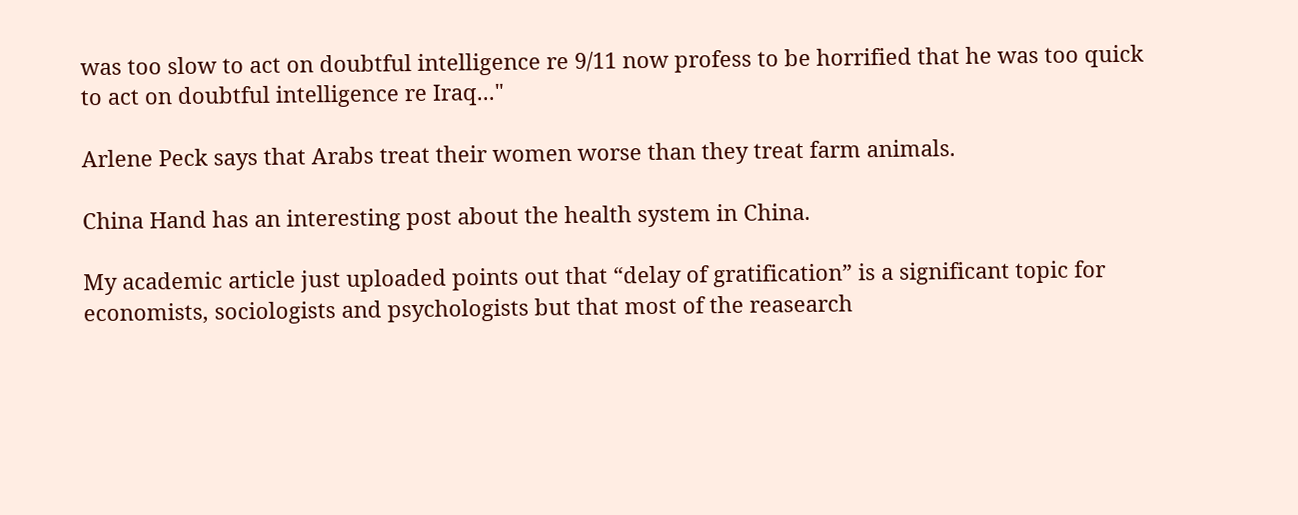was too slow to act on doubtful intelligence re 9/11 now profess to be horrified that he was too quick to act on doubtful intelligence re Iraq..."

Arlene Peck says that Arabs treat their women worse than they treat farm animals.

China Hand has an interesting post about the health system in China.

My academic article just uploaded points out that “delay of gratification” is a significant topic for economists, sociologists and psychologists but that most of the reasearch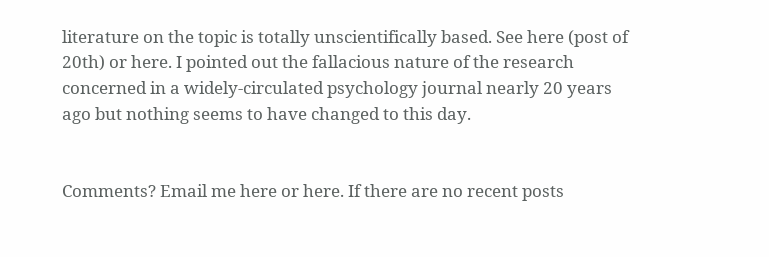literature on the topic is totally unscientifically based. See here (post of 20th) or here. I pointed out the fallacious nature of the research concerned in a widely-circulated psychology journal nearly 20 years ago but nothing seems to have changed to this day.


Comments? Email me here or here. If there are no recent posts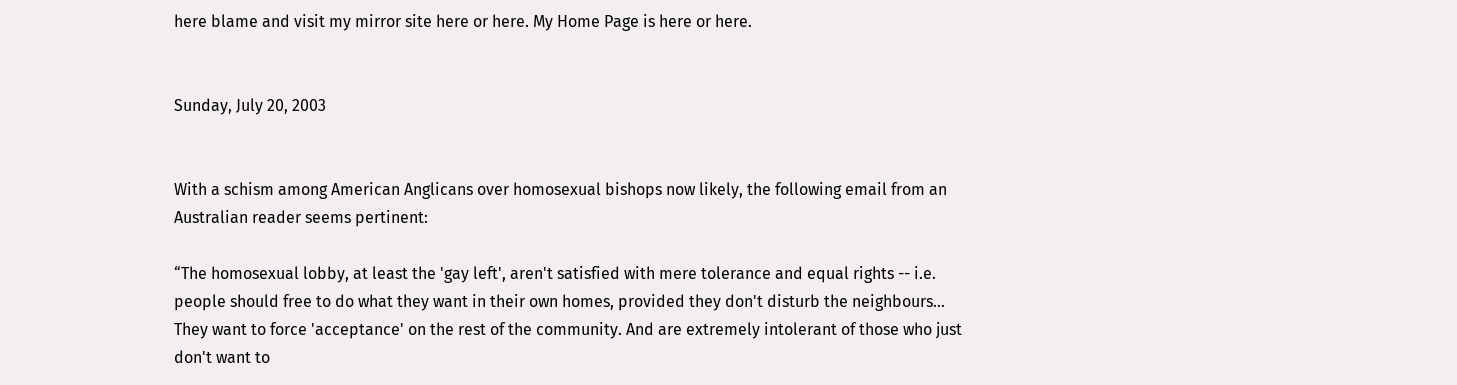here blame and visit my mirror site here or here. My Home Page is here or here.


Sunday, July 20, 2003


With a schism among American Anglicans over homosexual bishops now likely, the following email from an Australian reader seems pertinent:

“The homosexual lobby, at least the 'gay left', aren't satisfied with mere tolerance and equal rights -- i.e. people should free to do what they want in their own homes, provided they don't disturb the neighbours... They want to force 'acceptance' on the rest of the community. And are extremely intolerant of those who just don't want to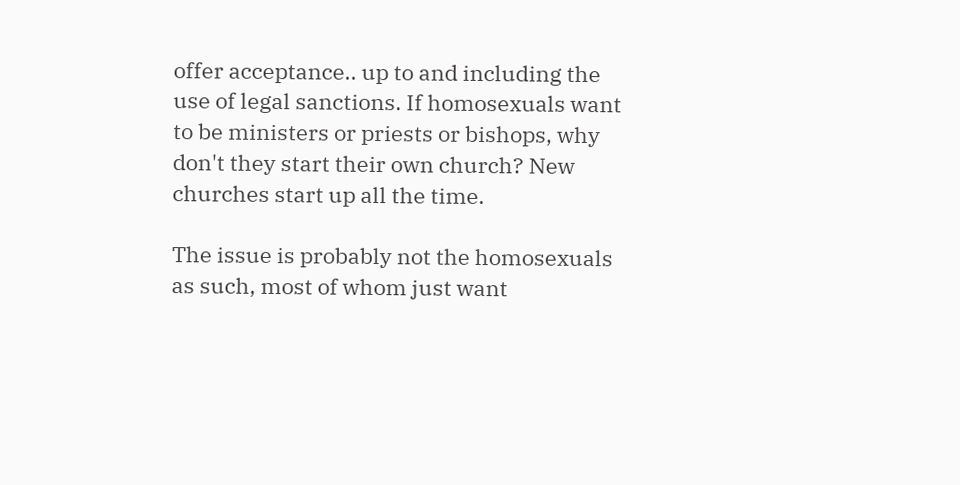offer acceptance.. up to and including the use of legal sanctions. If homosexuals want to be ministers or priests or bishops, why don't they start their own church? New churches start up all the time.

The issue is probably not the homosexuals as such, most of whom just want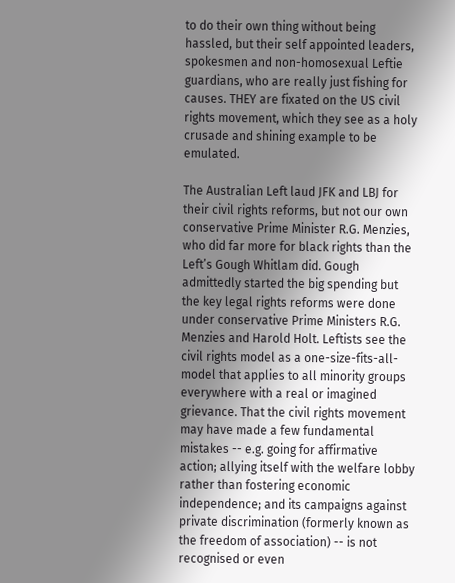to do their own thing without being hassled, but their self appointed leaders, spokesmen and non-homosexual Leftie guardians, who are really just fishing for causes. THEY are fixated on the US civil rights movement, which they see as a holy crusade and shining example to be emulated.

The Australian Left laud JFK and LBJ for their civil rights reforms, but not our own conservative Prime Minister R.G. Menzies, who did far more for black rights than the Left’s Gough Whitlam did. Gough admittedly started the big spending but the key legal rights reforms were done under conservative Prime Ministers R.G. Menzies and Harold Holt. Leftists see the civil rights model as a one-size-fits-all-model that applies to all minority groups everywhere with a real or imagined grievance. That the civil rights movement may have made a few fundamental mistakes -- e.g. going for affirmative action; allying itself with the welfare lobby rather than fostering economic independence; and its campaigns against private discrimination (formerly known as the freedom of association) -- is not recognised or even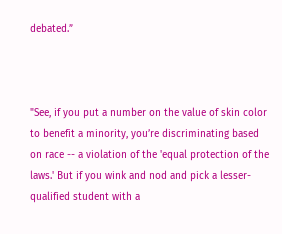debated.”



"See, if you put a number on the value of skin color to benefit a minority, you’re discriminating based on race -- a violation of the 'equal protection of the laws.' But if you wink and nod and pick a lesser-qualified student with a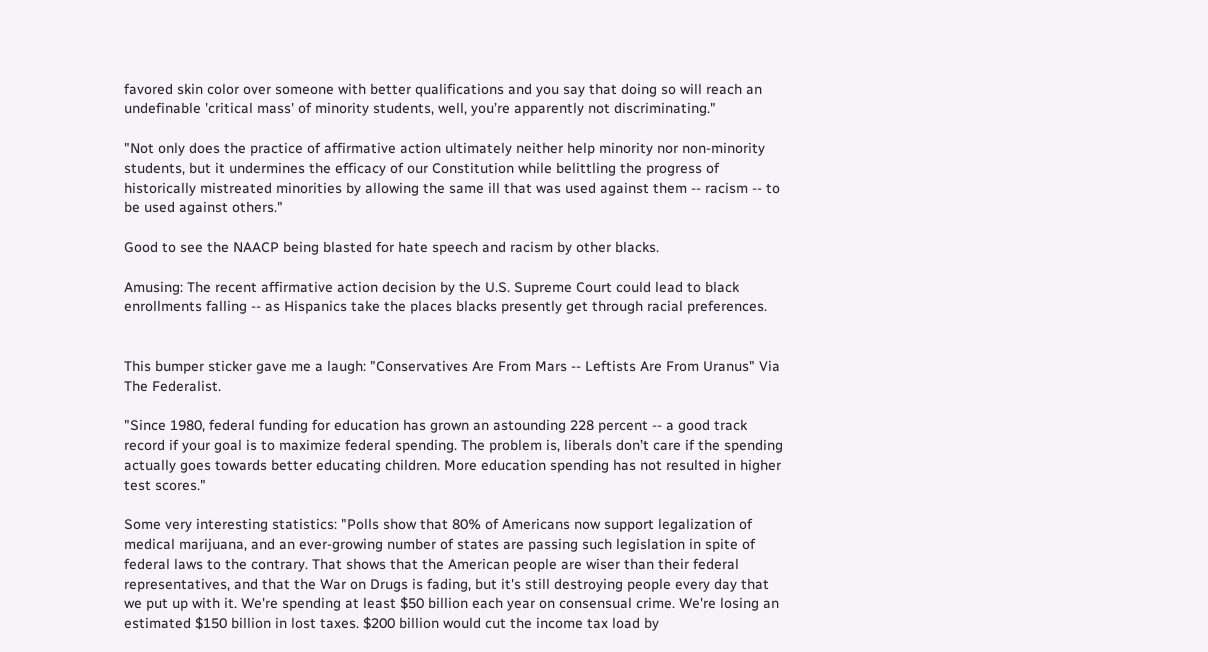favored skin color over someone with better qualifications and you say that doing so will reach an undefinable 'critical mass' of minority students, well, you’re apparently not discriminating."

"Not only does the practice of affirmative action ultimately neither help minority nor non-minority students, but it undermines the efficacy of our Constitution while belittling the progress of historically mistreated minorities by allowing the same ill that was used against them -- racism -- to be used against others."

Good to see the NAACP being blasted for hate speech and racism by other blacks.

Amusing: The recent affirmative action decision by the U.S. Supreme Court could lead to black enrollments falling -- as Hispanics take the places blacks presently get through racial preferences.


This bumper sticker gave me a laugh: "Conservatives Are From Mars -- Leftists Are From Uranus" Via The Federalist.

"Since 1980, federal funding for education has grown an astounding 228 percent -- a good track record if your goal is to maximize federal spending. The problem is, liberals don’t care if the spending actually goes towards better educating children. More education spending has not resulted in higher test scores."

Some very interesting statistics: "Polls show that 80% of Americans now support legalization of medical marijuana, and an ever-growing number of states are passing such legislation in spite of federal laws to the contrary. That shows that the American people are wiser than their federal representatives, and that the War on Drugs is fading, but it's still destroying people every day that we put up with it. We're spending at least $50 billion each year on consensual crime. We're losing an estimated $150 billion in lost taxes. $200 billion would cut the income tax load by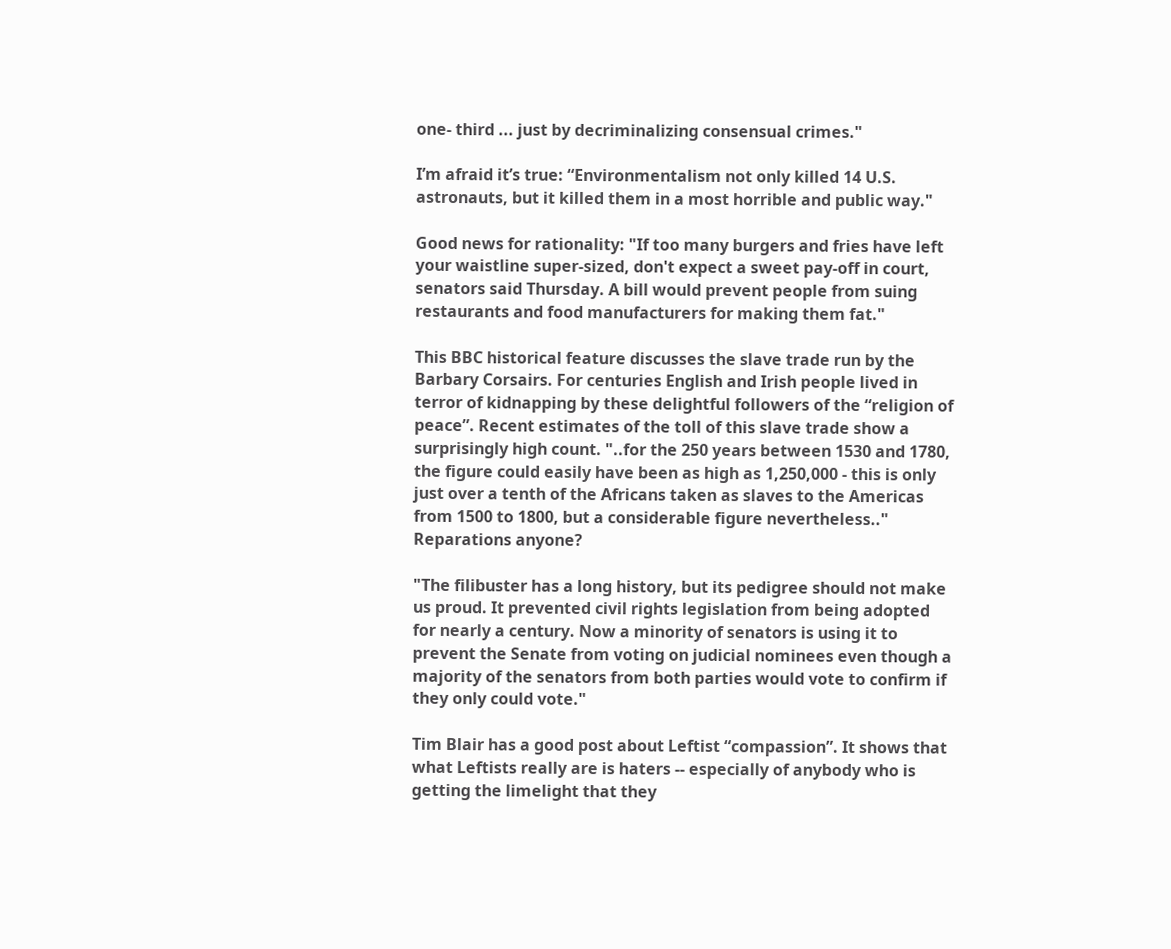one- third ... just by decriminalizing consensual crimes."

I’m afraid it’s true: “Environmentalism not only killed 14 U.S. astronauts, but it killed them in a most horrible and public way."

Good news for rationality: "If too many burgers and fries have left your waistline super-sized, don't expect a sweet pay-off in court, senators said Thursday. A bill would prevent people from suing restaurants and food manufacturers for making them fat."

This BBC historical feature discusses the slave trade run by the Barbary Corsairs. For centuries English and Irish people lived in terror of kidnapping by these delightful followers of the “religion of peace”. Recent estimates of the toll of this slave trade show a surprisingly high count. "..for the 250 years between 1530 and 1780, the figure could easily have been as high as 1,250,000 - this is only just over a tenth of the Africans taken as slaves to the Americas from 1500 to 1800, but a considerable figure nevertheless.." Reparations anyone?

"The filibuster has a long history, but its pedigree should not make us proud. It prevented civil rights legislation from being adopted for nearly a century. Now a minority of senators is using it to prevent the Senate from voting on judicial nominees even though a majority of the senators from both parties would vote to confirm if they only could vote."

Tim Blair has a good post about Leftist “compassion”. It shows that what Leftists really are is haters -- especially of anybody who is getting the limelight that they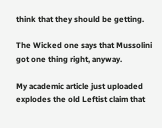think that they should be getting.

The Wicked one says that Mussolini got one thing right, anyway.

My academic article just uploaded explodes the old Leftist claim that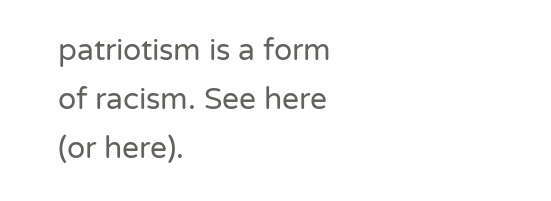patriotism is a form of racism. See here (or here).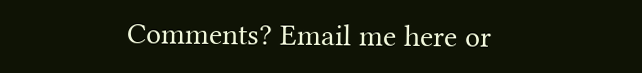Comments? Email me here or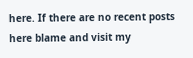here. If there are no recent posts here blame and visit my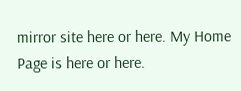mirror site here or here. My Home Page is here or here.